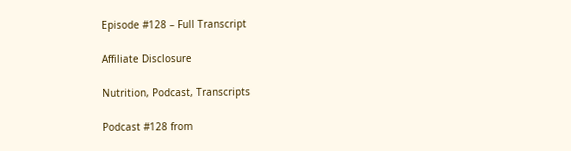Episode #128 – Full Transcript

Affiliate Disclosure

Nutrition, Podcast, Transcripts

Podcast #128 from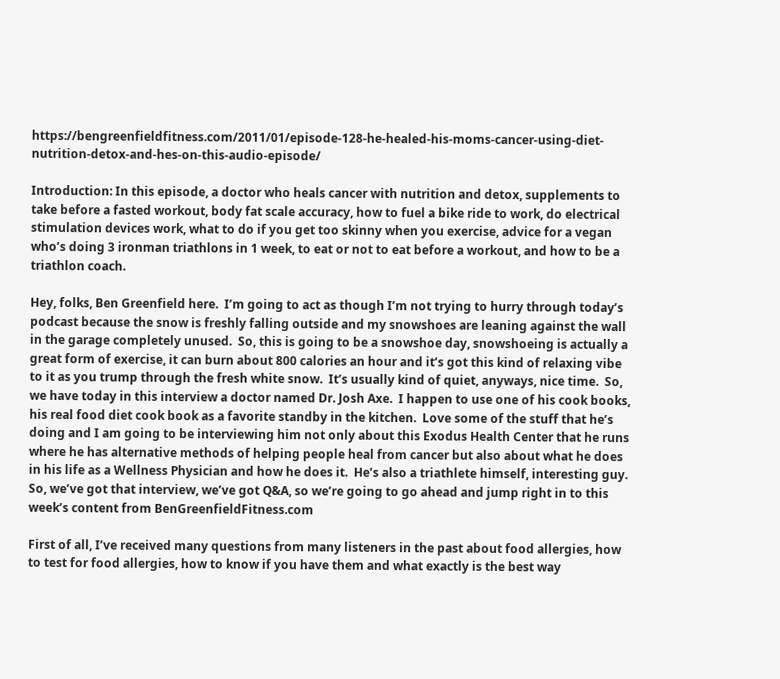https://bengreenfieldfitness.com/2011/01/episode-128-he-healed-his-moms-cancer-using-diet-nutrition-detox-and-hes-on-this-audio-episode/

Introduction: In this episode, a doctor who heals cancer with nutrition and detox, supplements to take before a fasted workout, body fat scale accuracy, how to fuel a bike ride to work, do electrical stimulation devices work, what to do if you get too skinny when you exercise, advice for a vegan who’s doing 3 ironman triathlons in 1 week, to eat or not to eat before a workout, and how to be a triathlon coach.

Hey, folks, Ben Greenfield here.  I’m going to act as though I’m not trying to hurry through today’s podcast because the snow is freshly falling outside and my snowshoes are leaning against the wall in the garage completely unused.  So, this is going to be a snowshoe day, snowshoeing is actually a great form of exercise, it can burn about 800 calories an hour and it’s got this kind of relaxing vibe to it as you trump through the fresh white snow.  It’s usually kind of quiet, anyways, nice time.  So, we have today in this interview a doctor named Dr. Josh Axe.  I happen to use one of his cook books, his real food diet cook book as a favorite standby in the kitchen.  Love some of the stuff that he’s doing and I am going to be interviewing him not only about this Exodus Health Center that he runs where he has alternative methods of helping people heal from cancer but also about what he does in his life as a Wellness Physician and how he does it.  He’s also a triathlete himself, interesting guy.  So, we’ve got that interview, we’ve got Q&A, so we’re going to go ahead and jump right in to this week’s content from BenGreenfieldFitness.com

First of all, I’ve received many questions from many listeners in the past about food allergies, how to test for food allergies, how to know if you have them and what exactly is the best way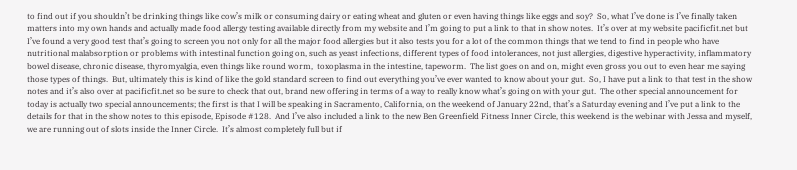to find out if you shouldn’t be drinking things like cow’s milk or consuming dairy or eating wheat and gluten or even having things like eggs and soy?  So, what I’ve done is I’ve finally taken matters into my own hands and actually made food allergy testing available directly from my website and I’m going to put a link to that in show notes.  It’s over at my website pacificfit.net but I’ve found a very good test that’s going to screen you not only for all the major food allergies but it also tests you for a lot of the common things that we tend to find in people who have nutritional malabsorption or problems with intestinal function going on, such as yeast infections, different types of food intolerances, not just allergies, digestive hyperactivity, inflammatory bowel disease, chronic disease, thyromyalgia, even things like round worm,  toxoplasma in the intestine, tapeworm.  The list goes on and on, might even gross you out to even hear me saying those types of things.  But, ultimately this is kind of like the gold standard screen to find out everything you’ve ever wanted to know about your gut.  So, I have put a link to that test in the show notes and it’s also over at pacificfit.net so be sure to check that out, brand new offering in terms of a way to really know what’s going on with your gut.  The other special announcement for today is actually two special announcements; the first is that I will be speaking in Sacramento, California, on the weekend of January 22nd, that’s a Saturday evening and I’ve put a link to the details for that in the show notes to this episode, Episode #128.  And I’ve also included a link to the new Ben Greenfield Fitness Inner Circle, this weekend is the webinar with Jessa and myself, we are running out of slots inside the Inner Circle.  It’s almost completely full but if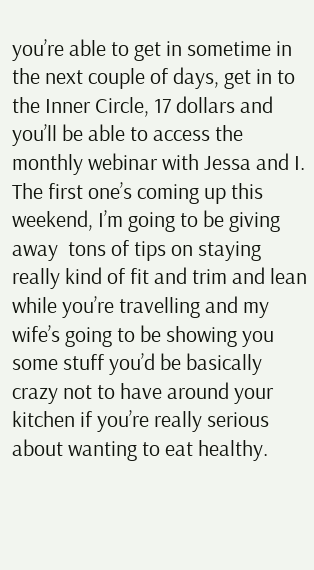you’re able to get in sometime in the next couple of days, get in to the Inner Circle, 17 dollars and you’ll be able to access the monthly webinar with Jessa and I.  The first one’s coming up this weekend, I’m going to be giving away  tons of tips on staying really kind of fit and trim and lean while you’re travelling and my wife’s going to be showing you some stuff you’d be basically crazy not to have around your kitchen if you’re really serious about wanting to eat healthy.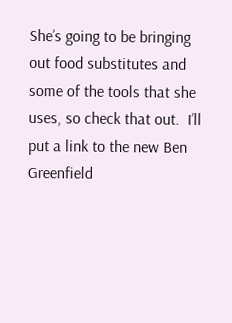She’s going to be bringing out food substitutes and some of the tools that she uses, so check that out.  I’ll put a link to the new Ben Greenfield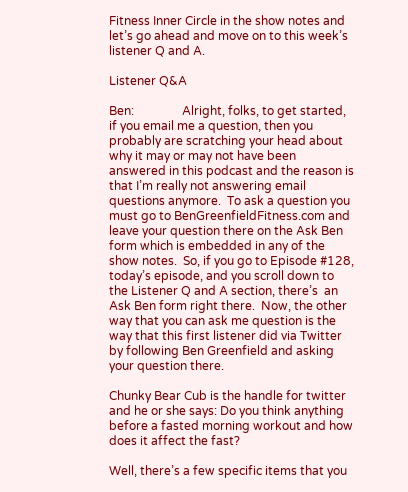Fitness Inner Circle in the show notes and let’s go ahead and move on to this week’s listener Q and A.

Listener Q&A

Ben:                Alright, folks, to get started, if you email me a question, then you probably are scratching your head about why it may or may not have been answered in this podcast and the reason is that I’m really not answering email questions anymore.  To ask a question you must go to BenGreenfieldFitness.com and leave your question there on the Ask Ben form which is embedded in any of the show notes.  So, if you go to Episode #128, today’s episode, and you scroll down to the Listener Q and A section, there’s  an Ask Ben form right there.  Now, the other way that you can ask me question is the way that this first listener did via Twitter by following Ben Greenfield and asking your question there.

Chunky Bear Cub is the handle for twitter and he or she says: Do you think anything  before a fasted morning workout and how does it affect the fast?

Well, there’s a few specific items that you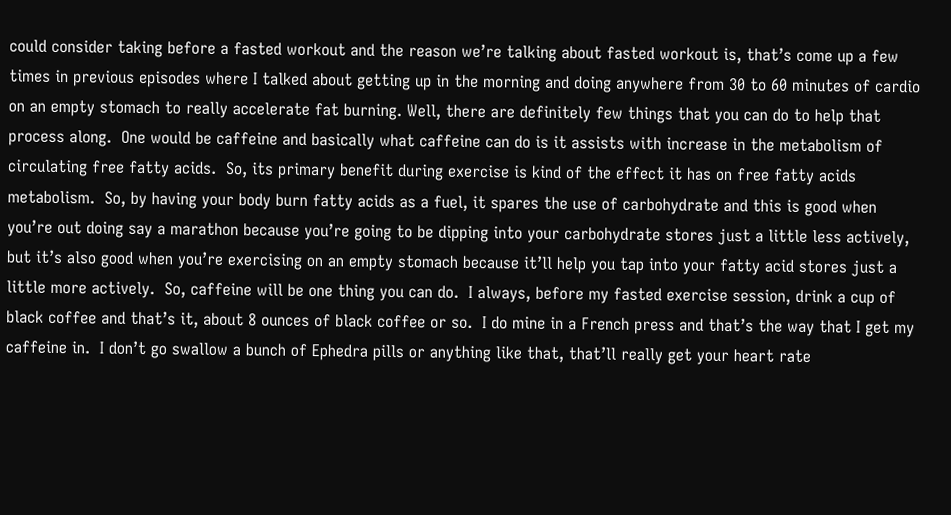could consider taking before a fasted workout and the reason we’re talking about fasted workout is, that’s come up a few times in previous episodes where I talked about getting up in the morning and doing anywhere from 30 to 60 minutes of cardio on an empty stomach to really accelerate fat burning. Well, there are definitely few things that you can do to help that process along.  One would be caffeine and basically what caffeine can do is it assists with increase in the metabolism of circulating free fatty acids.  So, its primary benefit during exercise is kind of the effect it has on free fatty acids metabolism.  So, by having your body burn fatty acids as a fuel, it spares the use of carbohydrate and this is good when you’re out doing say a marathon because you’re going to be dipping into your carbohydrate stores just a little less actively, but it’s also good when you’re exercising on an empty stomach because it’ll help you tap into your fatty acid stores just a little more actively.  So, caffeine will be one thing you can do.  I always, before my fasted exercise session, drink a cup of black coffee and that’s it, about 8 ounces of black coffee or so.  I do mine in a French press and that’s the way that I get my caffeine in.  I don’t go swallow a bunch of Ephedra pills or anything like that, that’ll really get your heart rate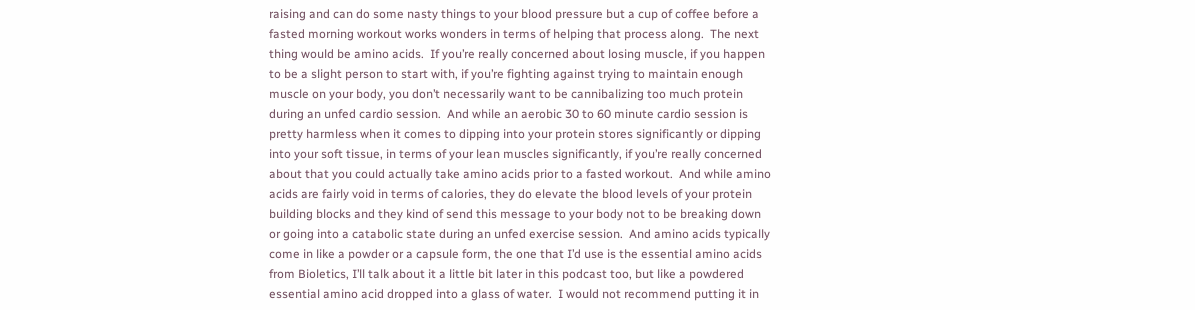raising and can do some nasty things to your blood pressure but a cup of coffee before a fasted morning workout works wonders in terms of helping that process along.  The next thing would be amino acids.  If you’re really concerned about losing muscle, if you happen to be a slight person to start with, if you’re fighting against trying to maintain enough muscle on your body, you don’t necessarily want to be cannibalizing too much protein during an unfed cardio session.  And while an aerobic 30 to 60 minute cardio session is pretty harmless when it comes to dipping into your protein stores significantly or dipping into your soft tissue, in terms of your lean muscles significantly, if you’re really concerned about that you could actually take amino acids prior to a fasted workout.  And while amino acids are fairly void in terms of calories, they do elevate the blood levels of your protein building blocks and they kind of send this message to your body not to be breaking down or going into a catabolic state during an unfed exercise session.  And amino acids typically come in like a powder or a capsule form, the one that I’d use is the essential amino acids from Bioletics, I’ll talk about it a little bit later in this podcast too, but like a powdered essential amino acid dropped into a glass of water.  I would not recommend putting it in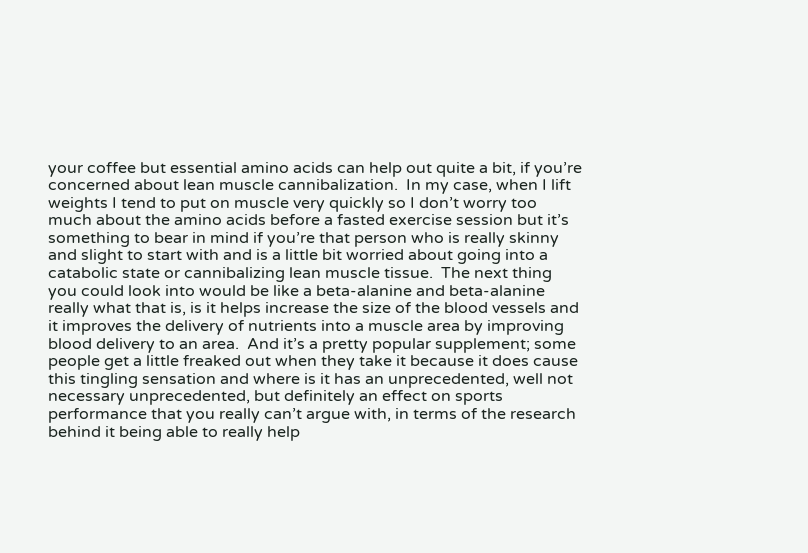your coffee but essential amino acids can help out quite a bit, if you’re concerned about lean muscle cannibalization.  In my case, when I lift weights I tend to put on muscle very quickly so I don’t worry too much about the amino acids before a fasted exercise session but it’s something to bear in mind if you’re that person who is really skinny and slight to start with and is a little bit worried about going into a catabolic state or cannibalizing lean muscle tissue.  The next thing you could look into would be like a beta-alanine and beta-alanine really what that is, is it helps increase the size of the blood vessels and it improves the delivery of nutrients into a muscle area by improving blood delivery to an area.  And it’s a pretty popular supplement; some people get a little freaked out when they take it because it does cause this tingling sensation and where is it has an unprecedented, well not necessary unprecedented, but definitely an effect on sports performance that you really can’t argue with, in terms of the research behind it being able to really help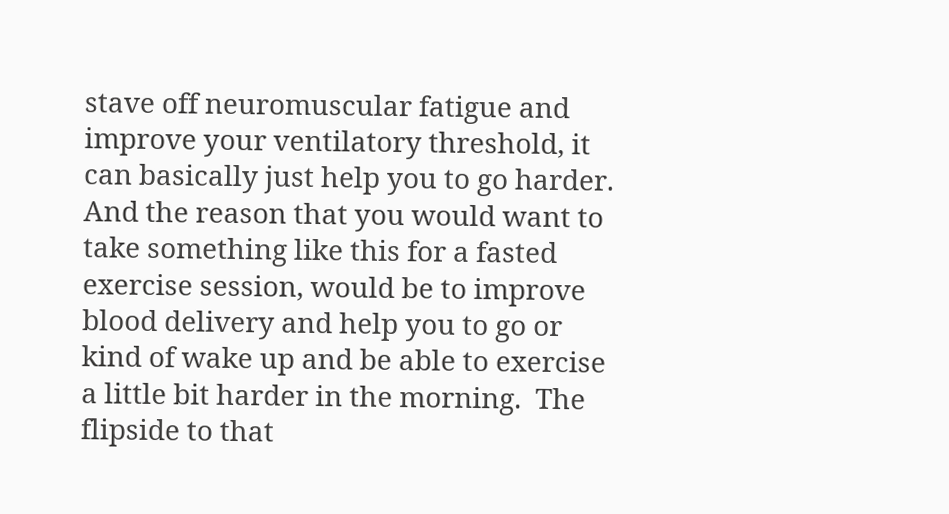stave off neuromuscular fatigue and improve your ventilatory threshold, it can basically just help you to go harder.   And the reason that you would want to take something like this for a fasted exercise session, would be to improve blood delivery and help you to go or kind of wake up and be able to exercise a little bit harder in the morning.  The flipside to that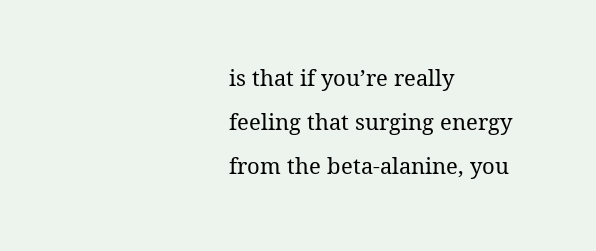is that if you’re really feeling that surging energy from the beta-alanine, you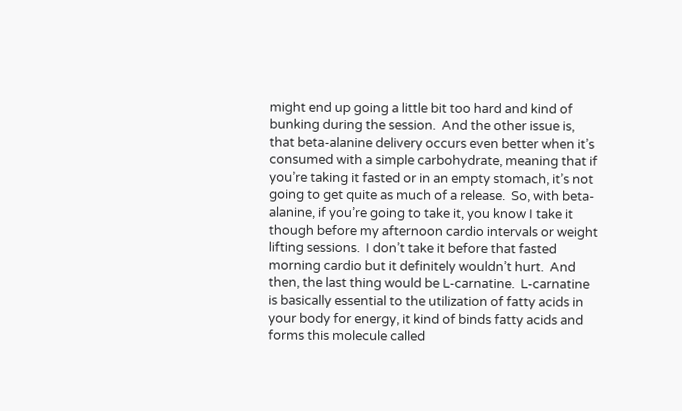might end up going a little bit too hard and kind of bunking during the session.  And the other issue is, that beta-alanine delivery occurs even better when it’s consumed with a simple carbohydrate, meaning that if you’re taking it fasted or in an empty stomach, it’s not going to get quite as much of a release.  So, with beta-alanine, if you’re going to take it, you know I take it though before my afternoon cardio intervals or weight lifting sessions.  I don’t take it before that fasted morning cardio but it definitely wouldn’t hurt.  And then, the last thing would be L-carnatine.  L-carnatine is basically essential to the utilization of fatty acids in your body for energy, it kind of binds fatty acids and forms this molecule called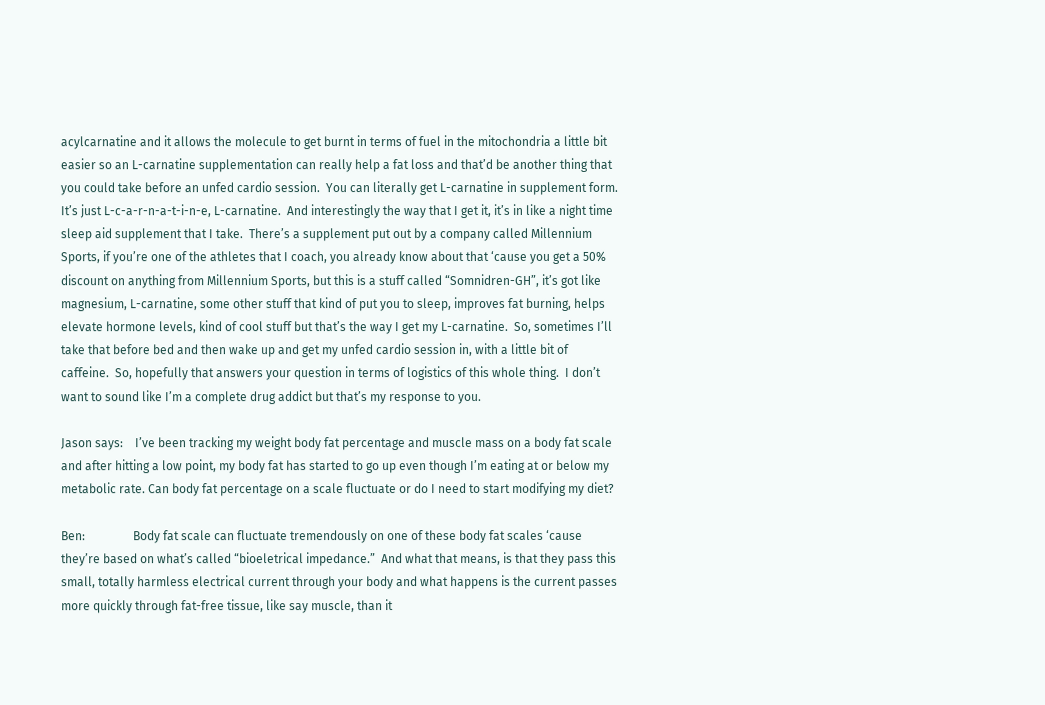acylcarnatine and it allows the molecule to get burnt in terms of fuel in the mitochondria a little bit easier so an L-carnatine supplementation can really help a fat loss and that’d be another thing that you could take before an unfed cardio session.  You can literally get L-carnatine in supplement form.  It’s just L-c-a-r-n-a-t-i-n-e, L-carnatine.  And interestingly the way that I get it, it’s in like a night time sleep aid supplement that I take.  There’s a supplement put out by a company called Millennium Sports, if you’re one of the athletes that I coach, you already know about that ‘cause you get a 50% discount on anything from Millennium Sports, but this is a stuff called “Somnidren-GH”, it’s got like magnesium, L-carnatine, some other stuff that kind of put you to sleep, improves fat burning, helps elevate hormone levels, kind of cool stuff but that’s the way I get my L-carnatine.  So, sometimes I’ll take that before bed and then wake up and get my unfed cardio session in, with a little bit of caffeine.  So, hopefully that answers your question in terms of logistics of this whole thing.  I don’t want to sound like I’m a complete drug addict but that’s my response to you.

Jason says:    I’ve been tracking my weight body fat percentage and muscle mass on a body fat scale and after hitting a low point, my body fat has started to go up even though I’m eating at or below my metabolic rate. Can body fat percentage on a scale fluctuate or do I need to start modifying my diet?

Ben:                Body fat scale can fluctuate tremendously on one of these body fat scales ‘cause they’re based on what’s called “bioeletrical impedance.”  And what that means, is that they pass this small, totally harmless electrical current through your body and what happens is the current passes more quickly through fat-free tissue, like say muscle, than it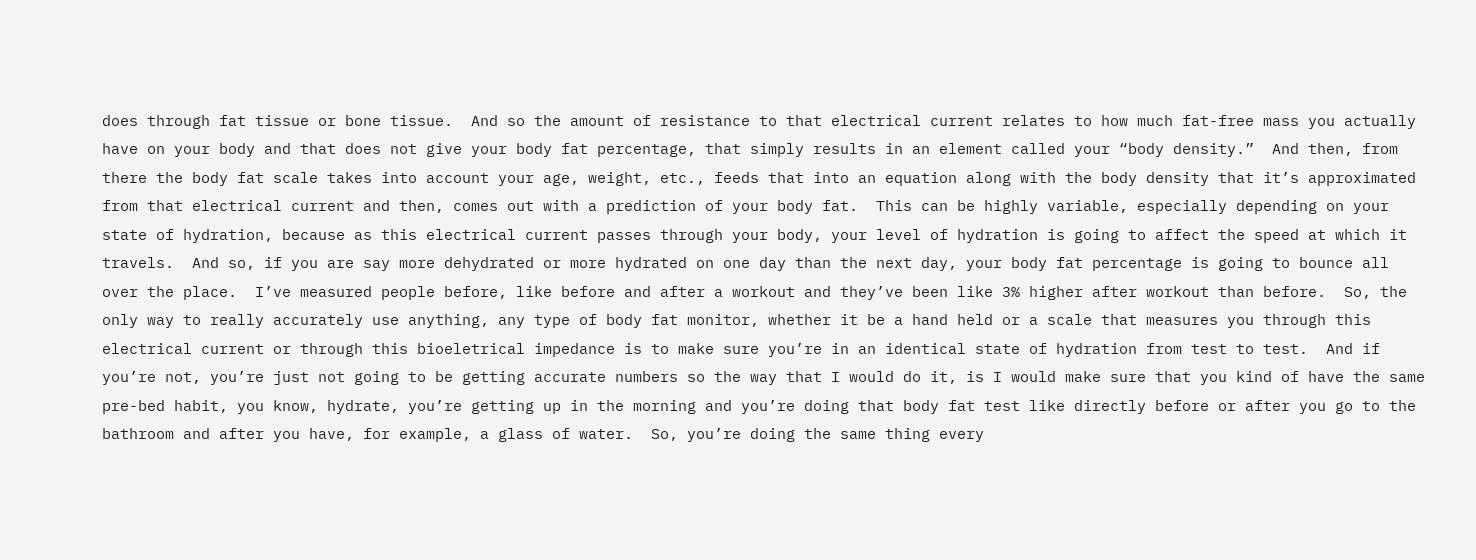does through fat tissue or bone tissue.  And so the amount of resistance to that electrical current relates to how much fat-free mass you actually have on your body and that does not give your body fat percentage, that simply results in an element called your “body density.”  And then, from there the body fat scale takes into account your age, weight, etc., feeds that into an equation along with the body density that it’s approximated from that electrical current and then, comes out with a prediction of your body fat.  This can be highly variable, especially depending on your state of hydration, because as this electrical current passes through your body, your level of hydration is going to affect the speed at which it travels.  And so, if you are say more dehydrated or more hydrated on one day than the next day, your body fat percentage is going to bounce all over the place.  I’ve measured people before, like before and after a workout and they’ve been like 3% higher after workout than before.  So, the only way to really accurately use anything, any type of body fat monitor, whether it be a hand held or a scale that measures you through this electrical current or through this bioeletrical impedance is to make sure you’re in an identical state of hydration from test to test.  And if you’re not, you’re just not going to be getting accurate numbers so the way that I would do it, is I would make sure that you kind of have the same pre-bed habit, you know, hydrate, you’re getting up in the morning and you’re doing that body fat test like directly before or after you go to the bathroom and after you have, for example, a glass of water.  So, you’re doing the same thing every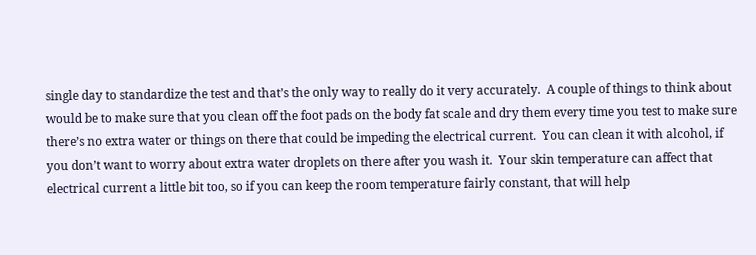single day to standardize the test and that’s the only way to really do it very accurately.  A couple of things to think about would be to make sure that you clean off the foot pads on the body fat scale and dry them every time you test to make sure there’s no extra water or things on there that could be impeding the electrical current.  You can clean it with alcohol, if you don’t want to worry about extra water droplets on there after you wash it.  Your skin temperature can affect that electrical current a little bit too, so if you can keep the room temperature fairly constant, that will help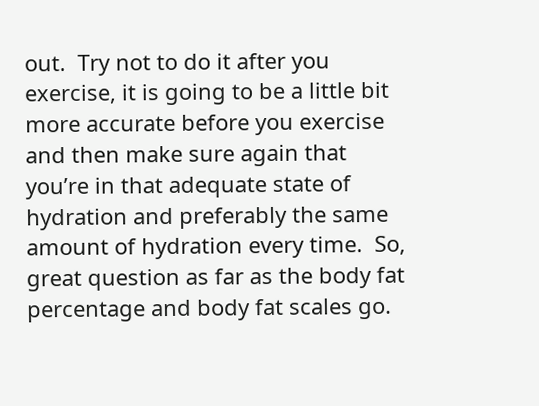out.  Try not to do it after you exercise, it is going to be a little bit more accurate before you exercise and then make sure again that you’re in that adequate state of hydration and preferably the same amount of hydration every time.  So, great question as far as the body fat percentage and body fat scales go.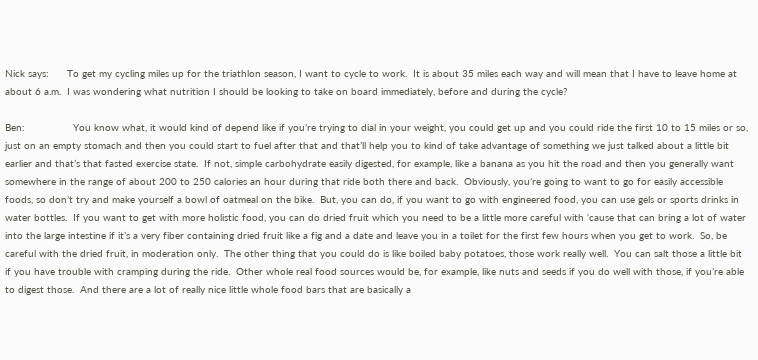Nick says:      To get my cycling miles up for the triathlon season, I want to cycle to work.  It is about 35 miles each way and will mean that I have to leave home at about 6 a.m.  I was wondering what nutrition I should be looking to take on board immediately, before and during the cycle?

Ben:                You know what, it would kind of depend like if you’re trying to dial in your weight, you could get up and you could ride the first 10 to 15 miles or so, just on an empty stomach and then you could start to fuel after that and that’ll help you to kind of take advantage of something we just talked about a little bit earlier and that’s that fasted exercise state.  If not, simple carbohydrate easily digested, for example, like a banana as you hit the road and then you generally want somewhere in the range of about 200 to 250 calories an hour during that ride both there and back.  Obviously, you’re going to want to go for easily accessible foods, so don’t try and make yourself a bowl of oatmeal on the bike.  But, you can do, if you want to go with engineered food, you can use gels or sports drinks in water bottles.  If you want to get with more holistic food, you can do dried fruit which you need to be a little more careful with ‘cause that can bring a lot of water into the large intestine if it’s a very fiber containing dried fruit like a fig and a date and leave you in a toilet for the first few hours when you get to work.  So, be careful with the dried fruit, in moderation only.  The other thing that you could do is like boiled baby potatoes, those work really well.  You can salt those a little bit if you have trouble with cramping during the ride.  Other whole real food sources would be, for example, like nuts and seeds if you do well with those, if you’re able to digest those.  And there are a lot of really nice little whole food bars that are basically a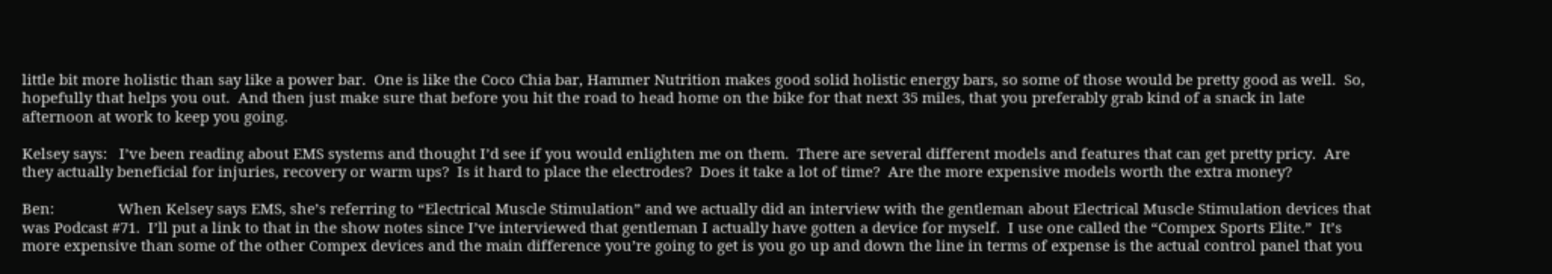little bit more holistic than say like a power bar.  One is like the Coco Chia bar, Hammer Nutrition makes good solid holistic energy bars, so some of those would be pretty good as well.  So, hopefully that helps you out.  And then just make sure that before you hit the road to head home on the bike for that next 35 miles, that you preferably grab kind of a snack in late afternoon at work to keep you going.

Kelsey says:   I’ve been reading about EMS systems and thought I’d see if you would enlighten me on them.  There are several different models and features that can get pretty pricy.  Are they actually beneficial for injuries, recovery or warm ups?  Is it hard to place the electrodes?  Does it take a lot of time?  Are the more expensive models worth the extra money?

Ben:                When Kelsey says EMS, she’s referring to “Electrical Muscle Stimulation” and we actually did an interview with the gentleman about Electrical Muscle Stimulation devices that was Podcast #71.  I’ll put a link to that in the show notes since I’ve interviewed that gentleman I actually have gotten a device for myself.  I use one called the “Compex Sports Elite.”  It’s more expensive than some of the other Compex devices and the main difference you’re going to get is you go up and down the line in terms of expense is the actual control panel that you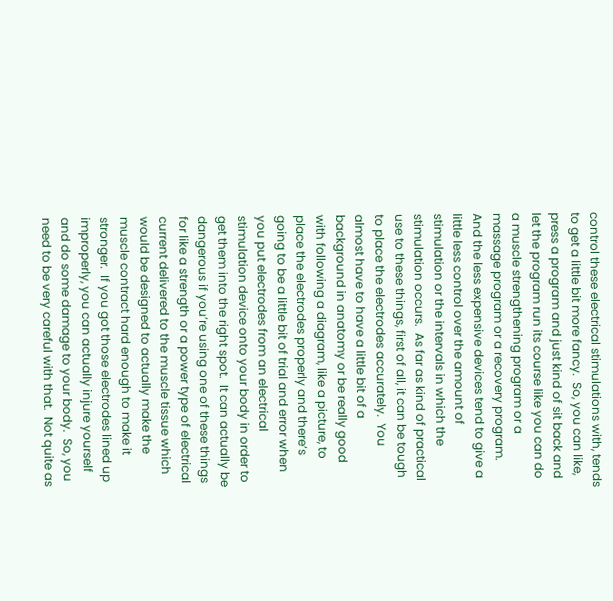control these electrical stimulations with, tends to get a little bit more fancy.  So, you can like, press a program and just kind of sit back and let the program run its course like you can do a muscle strengthening program or a massage program or a recovery program.  And the less expensive devices tend to give a little less control over the amount of stimulation or the intervals in which the stimulation occurs.  As far as kind of practical use to these things, first of all, it can be tough to place the electrodes accurately.  You almost have to have a little bit of a background in anatomy or be really good with following a diagram, like a picture, to place the electrodes properly and there’s going to be a little bit of trial and error when you put electrodes from an electrical stimulation device onto your body in order to get them into the right spot.  It can actually be dangerous if you’re using one of these things for like a strength or a power type of electrical current delivered to the muscle tissue which would be designed to actually make the muscle contract hard enough to make it stronger.  If you got those electrodes lined up improperly, you can actually injure yourself and do some damage to your body.  So, you need to be very careful with that.  Not quite as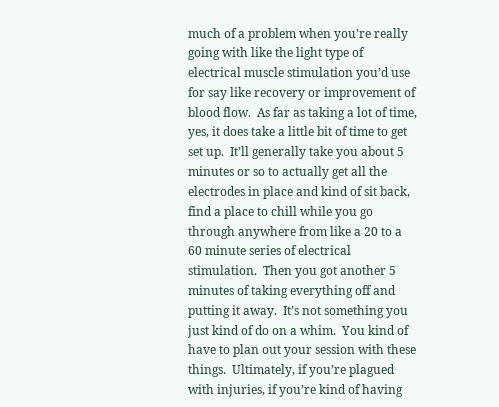much of a problem when you’re really going with like the light type of electrical muscle stimulation you’d use for say like recovery or improvement of blood flow.  As far as taking a lot of time, yes, it does take a little bit of time to get set up.  It’ll generally take you about 5 minutes or so to actually get all the electrodes in place and kind of sit back, find a place to chill while you go through anywhere from like a 20 to a 60 minute series of electrical stimulation.  Then you got another 5 minutes of taking everything off and putting it away.  It’s not something you just kind of do on a whim.  You kind of have to plan out your session with these things.  Ultimately, if you’re plagued with injuries, if you’re kind of having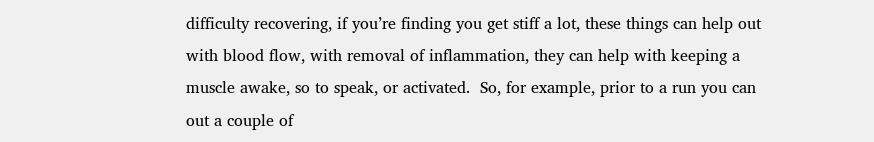difficulty recovering, if you’re finding you get stiff a lot, these things can help out with blood flow, with removal of inflammation, they can help with keeping a muscle awake, so to speak, or activated.  So, for example, prior to a run you can out a couple of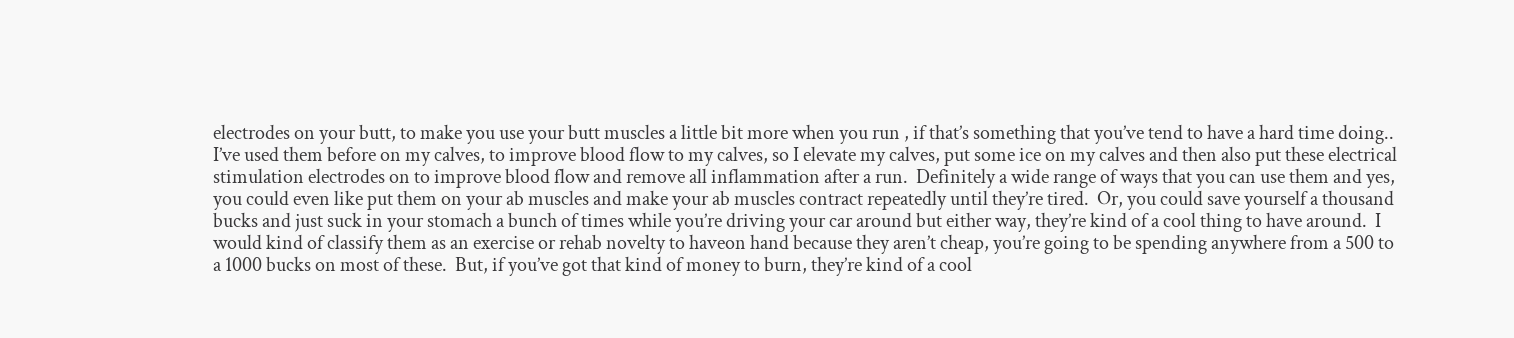electrodes on your butt, to make you use your butt muscles a little bit more when you run , if that’s something that you’ve tend to have a hard time doing..  I’ve used them before on my calves, to improve blood flow to my calves, so I elevate my calves, put some ice on my calves and then also put these electrical stimulation electrodes on to improve blood flow and remove all inflammation after a run.  Definitely a wide range of ways that you can use them and yes, you could even like put them on your ab muscles and make your ab muscles contract repeatedly until they’re tired.  Or, you could save yourself a thousand bucks and just suck in your stomach a bunch of times while you’re driving your car around but either way, they’re kind of a cool thing to have around.  I would kind of classify them as an exercise or rehab novelty to haveon hand because they aren’t cheap, you’re going to be spending anywhere from a 500 to a 1000 bucks on most of these.  But, if you’ve got that kind of money to burn, they’re kind of a cool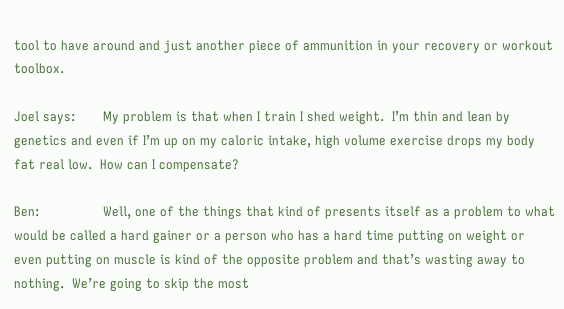tool to have around and just another piece of ammunition in your recovery or workout toolbox.

Joel says:       My problem is that when I train I shed weight.  I’m thin and lean by genetics and even if I’m up on my caloric intake, high volume exercise drops my body fat real low.  How can I compensate?

Ben:                Well, one of the things that kind of presents itself as a problem to what would be called a hard gainer or a person who has a hard time putting on weight or even putting on muscle is kind of the opposite problem and that’s wasting away to nothing.  We’re going to skip the most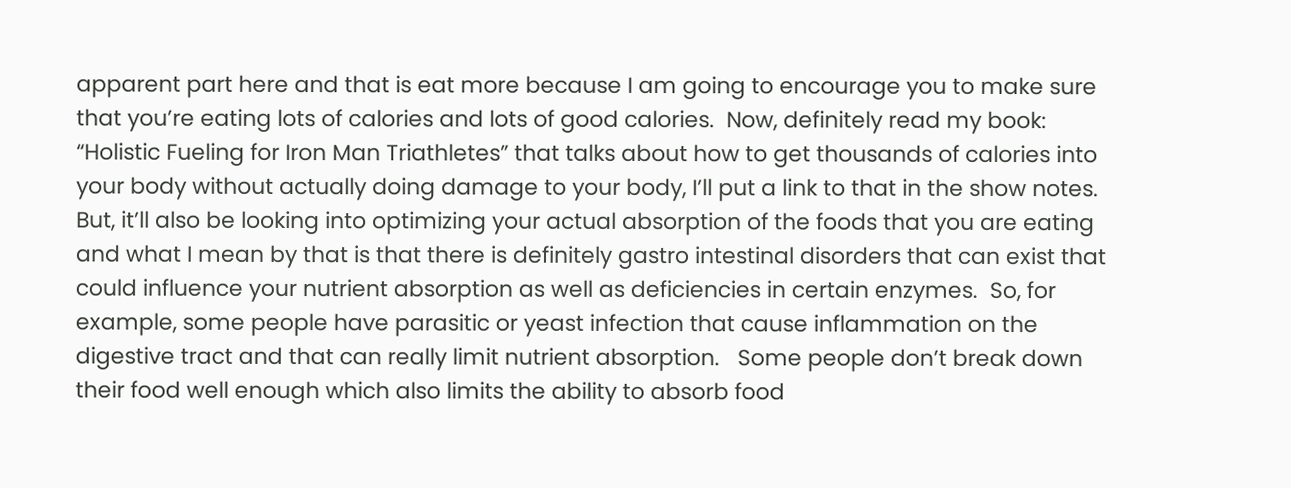apparent part here and that is eat more because I am going to encourage you to make sure that you’re eating lots of calories and lots of good calories.  Now, definitely read my book: “Holistic Fueling for Iron Man Triathletes” that talks about how to get thousands of calories into your body without actually doing damage to your body, I’ll put a link to that in the show notes.  But, it’ll also be looking into optimizing your actual absorption of the foods that you are eating and what I mean by that is that there is definitely gastro intestinal disorders that can exist that could influence your nutrient absorption as well as deficiencies in certain enzymes.  So, for example, some people have parasitic or yeast infection that cause inflammation on the digestive tract and that can really limit nutrient absorption.   Some people don’t break down their food well enough which also limits the ability to absorb food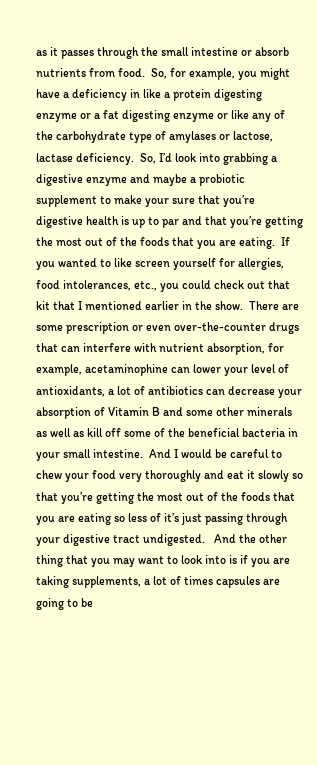as it passes through the small intestine or absorb nutrients from food.  So, for example, you might have a deficiency in like a protein digesting enzyme or a fat digesting enzyme or like any of the carbohydrate type of amylases or lactose, lactase deficiency.  So, I’d look into grabbing a digestive enzyme and maybe a probiotic supplement to make your sure that you’re digestive health is up to par and that you’re getting the most out of the foods that you are eating.  If you wanted to like screen yourself for allergies, food intolerances, etc., you could check out that kit that I mentioned earlier in the show.  There are some prescription or even over-the-counter drugs that can interfere with nutrient absorption, for example, acetaminophine can lower your level of antioxidants, a lot of antibiotics can decrease your absorption of Vitamin B and some other minerals as well as kill off some of the beneficial bacteria in your small intestine.  And I would be careful to chew your food very thoroughly and eat it slowly so that you’re getting the most out of the foods that you are eating so less of it’s just passing through your digestive tract undigested.   And the other thing that you may want to look into is if you are taking supplements, a lot of times capsules are going to be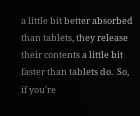a little bit better absorbed than tablets, they release their contents a little bit faster than tablets do.  So, if you’re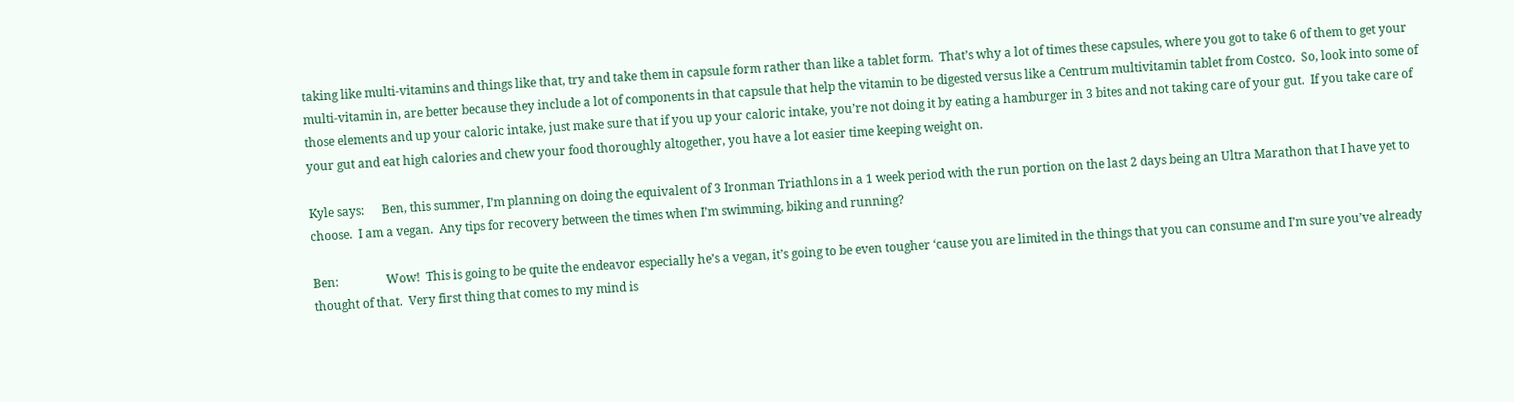taking like multi-vitamins and things like that, try and take them in capsule form rather than like a tablet form.  That’s why a lot of times these capsules, where you got to take 6 of them to get your multi-vitamin in, are better because they include a lot of components in that capsule that help the vitamin to be digested versus like a Centrum multivitamin tablet from Costco.  So, look into some of those elements and up your caloric intake, just make sure that if you up your caloric intake, you’re not doing it by eating a hamburger in 3 bites and not taking care of your gut.  If you take care of your gut and eat high calories and chew your food thoroughly altogether, you have a lot easier time keeping weight on.

Kyle says:      Ben, this summer, I’m planning on doing the equivalent of 3 Ironman Triathlons in a 1 week period with the run portion on the last 2 days being an Ultra Marathon that I have yet to choose.  I am a vegan.  Any tips for recovery between the times when I’m swimming, biking and running?

Ben:                Wow!  This is going to be quite the endeavor especially he’s a vegan, it’s going to be even tougher ‘cause you are limited in the things that you can consume and I’m sure you’ve already thought of that.  Very first thing that comes to my mind is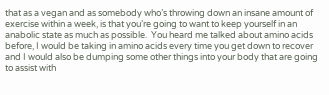that as a vegan and as somebody who’s throwing down an insane amount of exercise within a week, is that you’re going to want to keep yourself in an anabolic state as much as possible.  You heard me talked about amino acids before, I would be taking in amino acids every time you get down to recover and I would also be dumping some other things into your body that are going to assist with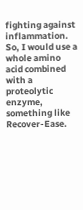fighting against inflammation.  So, I would use a whole amino acid combined with a proteolytic enzyme, something like Recover-Ease.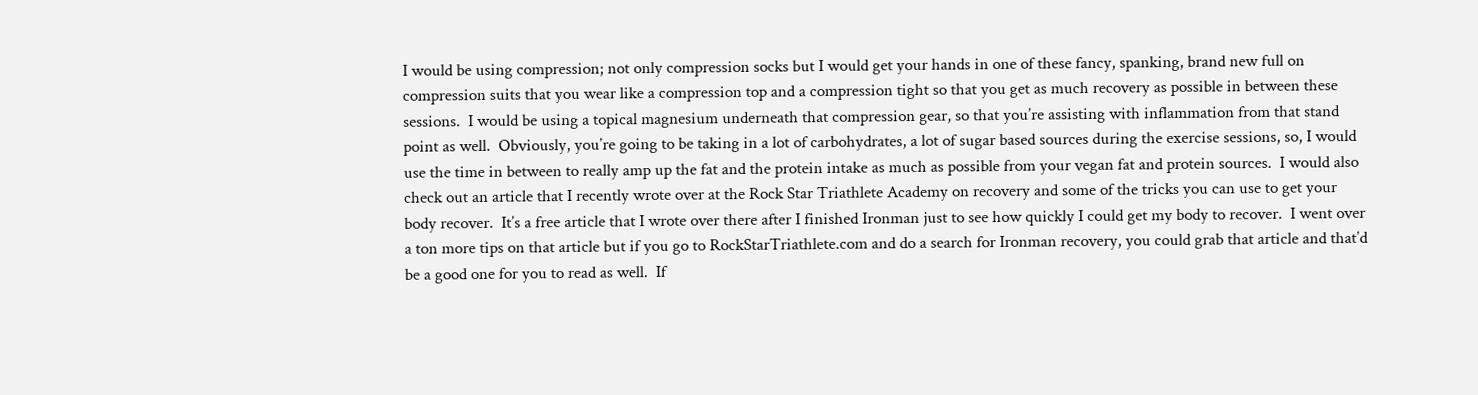I would be using compression; not only compression socks but I would get your hands in one of these fancy, spanking, brand new full on compression suits that you wear like a compression top and a compression tight so that you get as much recovery as possible in between these sessions.  I would be using a topical magnesium underneath that compression gear, so that you’re assisting with inflammation from that stand point as well.  Obviously, you’re going to be taking in a lot of carbohydrates, a lot of sugar based sources during the exercise sessions, so, I would use the time in between to really amp up the fat and the protein intake as much as possible from your vegan fat and protein sources.  I would also check out an article that I recently wrote over at the Rock Star Triathlete Academy on recovery and some of the tricks you can use to get your body recover.  It’s a free article that I wrote over there after I finished Ironman just to see how quickly I could get my body to recover.  I went over a ton more tips on that article but if you go to RockStarTriathlete.com and do a search for Ironman recovery, you could grab that article and that’d be a good one for you to read as well.  If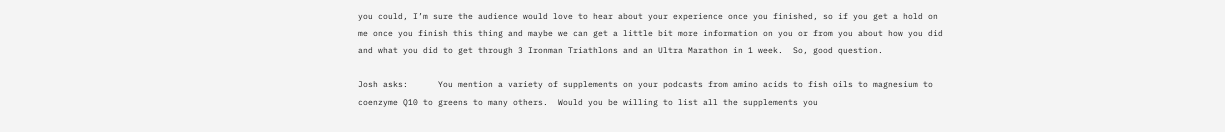you could, I’m sure the audience would love to hear about your experience once you finished, so if you get a hold on me once you finish this thing and maybe we can get a little bit more information on you or from you about how you did and what you did to get through 3 Ironman Triathlons and an Ultra Marathon in 1 week.  So, good question.

Josh asks:      You mention a variety of supplements on your podcasts from amino acids to fish oils to magnesium to coenzyme Q10 to greens to many others.  Would you be willing to list all the supplements you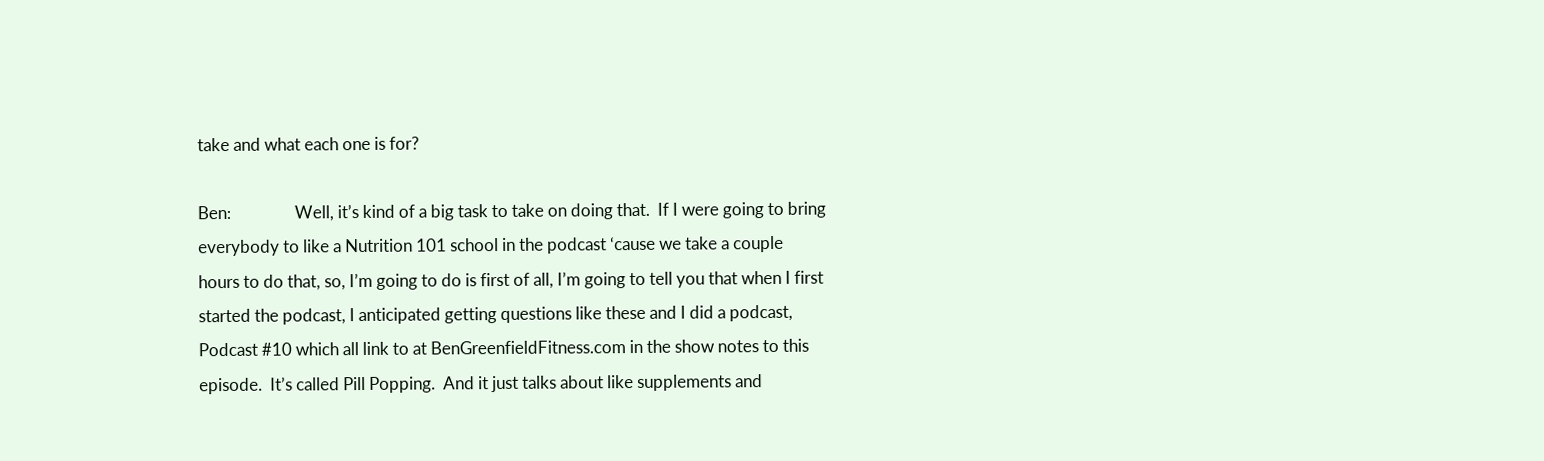take and what each one is for?

Ben:                Well, it’s kind of a big task to take on doing that.  If I were going to bring everybody to like a Nutrition 101 school in the podcast ‘cause we take a couple hours to do that, so, I’m going to do is first of all, I’m going to tell you that when I first started the podcast, I anticipated getting questions like these and I did a podcast, Podcast #10 which all link to at BenGreenfieldFitness.com in the show notes to this episode.  It’s called Pill Popping.  And it just talks about like supplements and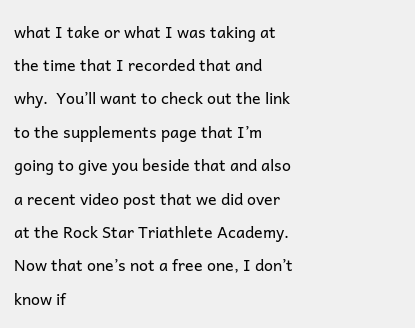what I take or what I was taking at the time that I recorded that and why.  You’ll want to check out the link to the supplements page that I’m going to give you beside that and also a recent video post that we did over at the Rock Star Triathlete Academy.  Now that one’s not a free one, I don’t know if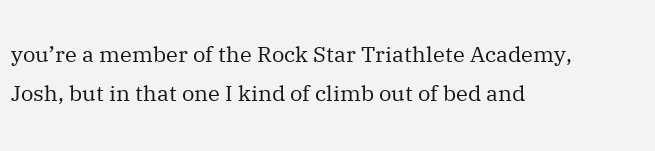you’re a member of the Rock Star Triathlete Academy, Josh, but in that one I kind of climb out of bed and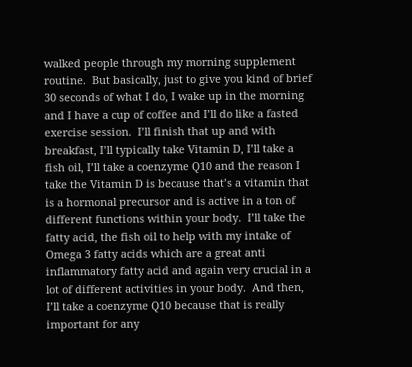walked people through my morning supplement routine.  But basically, just to give you kind of brief 30 seconds of what I do, I wake up in the morning and I have a cup of coffee and I’ll do like a fasted exercise session.  I’ll finish that up and with breakfast, I’ll typically take Vitamin D, I’ll take a fish oil, I’ll take a coenzyme Q10 and the reason I take the Vitamin D is because that’s a vitamin that is a hormonal precursor and is active in a ton of different functions within your body.  I’ll take the fatty acid, the fish oil to help with my intake of Omega 3 fatty acids which are a great anti inflammatory fatty acid and again very crucial in a lot of different activities in your body.  And then, I’ll take a coenzyme Q10 because that is really important for any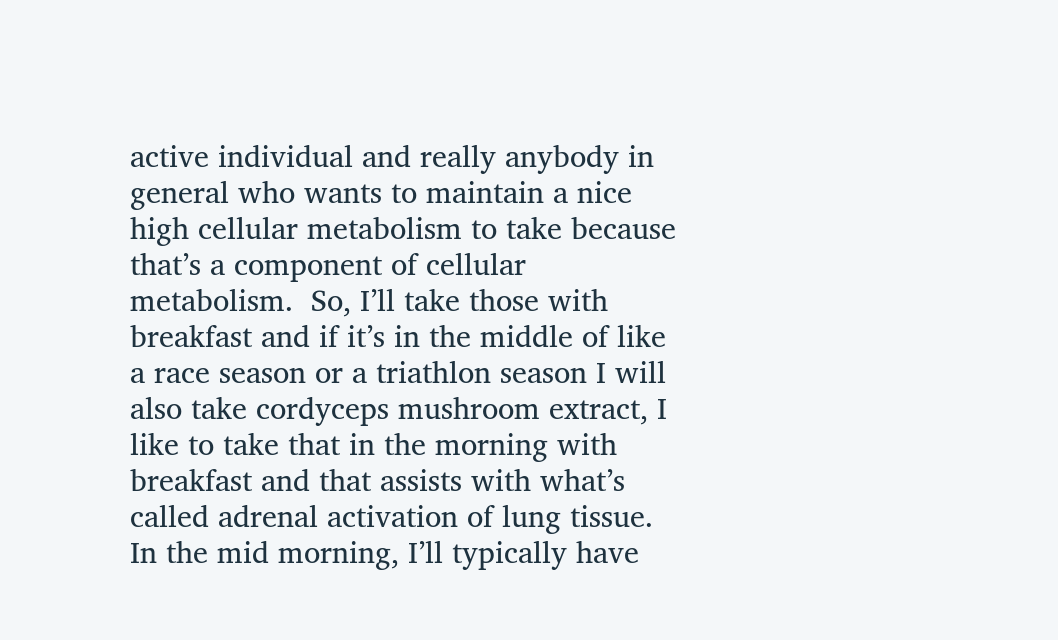active individual and really anybody in general who wants to maintain a nice high cellular metabolism to take because that’s a component of cellular metabolism.  So, I’ll take those with breakfast and if it’s in the middle of like a race season or a triathlon season I will also take cordyceps mushroom extract, I like to take that in the morning with breakfast and that assists with what’s called adrenal activation of lung tissue.  In the mid morning, I’ll typically have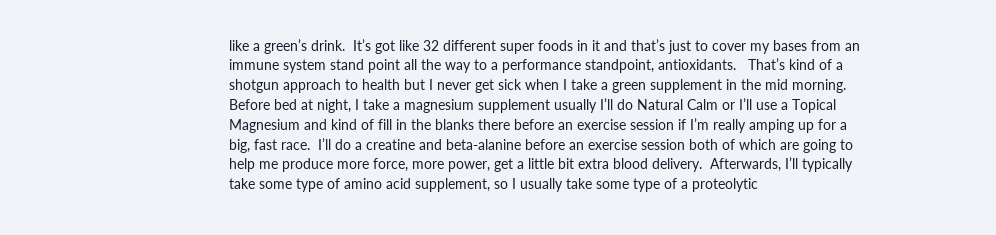like a green’s drink.  It’s got like 32 different super foods in it and that’s just to cover my bases from an immune system stand point all the way to a performance standpoint, antioxidants.   That’s kind of a shotgun approach to health but I never get sick when I take a green supplement in the mid morning.  Before bed at night, I take a magnesium supplement usually I’ll do Natural Calm or I’ll use a Topical Magnesium and kind of fill in the blanks there before an exercise session if I’m really amping up for a big, fast race.  I’ll do a creatine and beta-alanine before an exercise session both of which are going to help me produce more force, more power, get a little bit extra blood delivery.  Afterwards, I’ll typically take some type of amino acid supplement, so I usually take some type of a proteolytic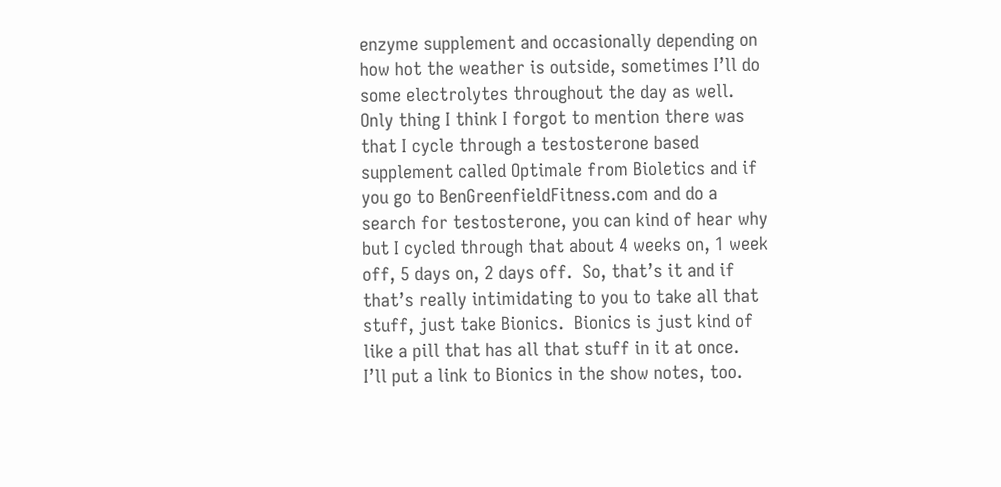enzyme supplement and occasionally depending on how hot the weather is outside, sometimes I’ll do some electrolytes throughout the day as well.  Only thing I think I forgot to mention there was that I cycle through a testosterone based supplement called Optimale from Bioletics and if you go to BenGreenfieldFitness.com and do a search for testosterone, you can kind of hear why but I cycled through that about 4 weeks on, 1 week off, 5 days on, 2 days off.  So, that’s it and if that’s really intimidating to you to take all that stuff, just take Bionics.  Bionics is just kind of like a pill that has all that stuff in it at once.  I’ll put a link to Bionics in the show notes, too.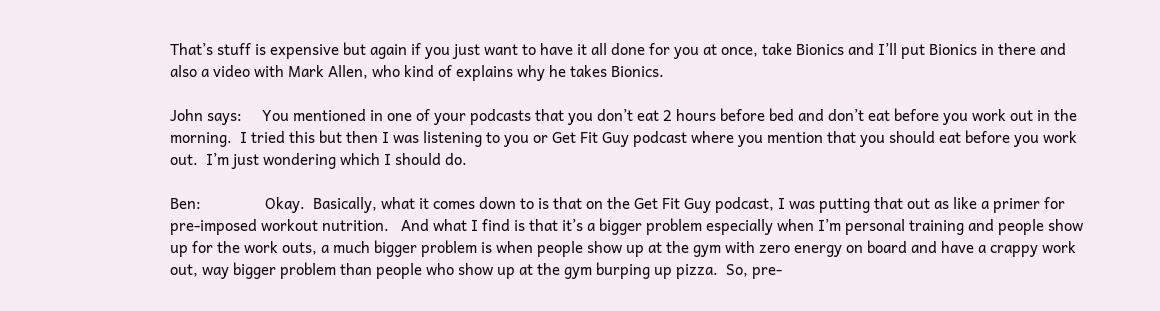That’s stuff is expensive but again if you just want to have it all done for you at once, take Bionics and I’ll put Bionics in there and also a video with Mark Allen, who kind of explains why he takes Bionics.

John says:     You mentioned in one of your podcasts that you don’t eat 2 hours before bed and don’t eat before you work out in the morning.  I tried this but then I was listening to you or Get Fit Guy podcast where you mention that you should eat before you work out.  I’m just wondering which I should do.

Ben:                Okay.  Basically, what it comes down to is that on the Get Fit Guy podcast, I was putting that out as like a primer for pre-imposed workout nutrition.   And what I find is that it’s a bigger problem especially when I’m personal training and people show up for the work outs, a much bigger problem is when people show up at the gym with zero energy on board and have a crappy work out, way bigger problem than people who show up at the gym burping up pizza.  So, pre-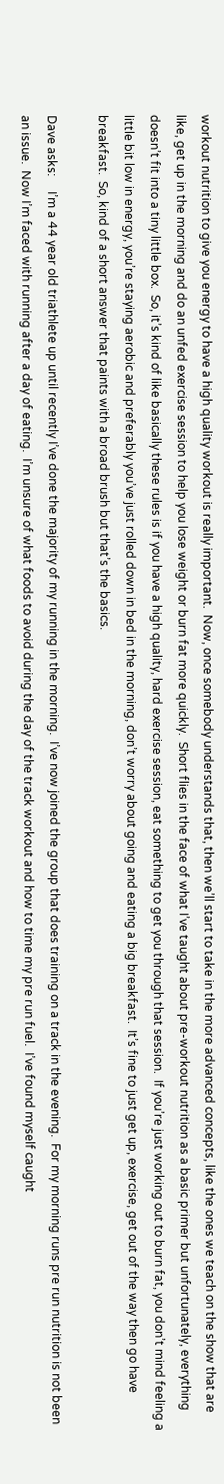workout nutrition to give you energy to have a high quality workout is really important.  Now, once somebody understands that, then we’ll start to take in the more advanced concepts, like the ones we teach on the show that are like, get up in the morning and do an unfed exercise session to help you lose weight or burn fat more quickly.  Short flies in the face of what I’ve taught about pre-workout nutrition as a basic primer but unfortunately, everything doesn’t fit into a tiny little box.  So, it’s kind of like basically these rules is if you have a high quality, hard exercise session, eat something to get you through that session.  If you’re just working out to burn fat, you don’t mind feeling a little bit low in energy, you’re staying aerobic and preferably you’ve just rolled down in bed in the morning, don’t worry about going and eating a big breakfast.  It’s fine to just get up, exercise, get out of the way then go have breakfast.  So, kind of a short answer that paints with a broad brush but that’s the basics.

Dave asks:     I’m a 44 year old triathlete up until recently I’ve done the majority of my running in the morning.  I’ve now joined the group that does training on a track in the evening.  For my morning runs pre run nutrition is not been an issue.  Now I’m faced with running after a day of eating.  I’m unsure of what foods to avoid during the day of the track workout and how to time my pre run fuel.  I’ve found myself caught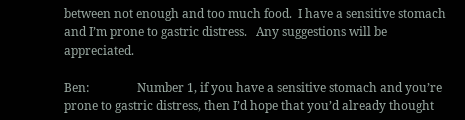between not enough and too much food.  I have a sensitive stomach and I’m prone to gastric distress.   Any suggestions will be appreciated.

Ben:                Number 1, if you have a sensitive stomach and you’re prone to gastric distress, then I’d hope that you’d already thought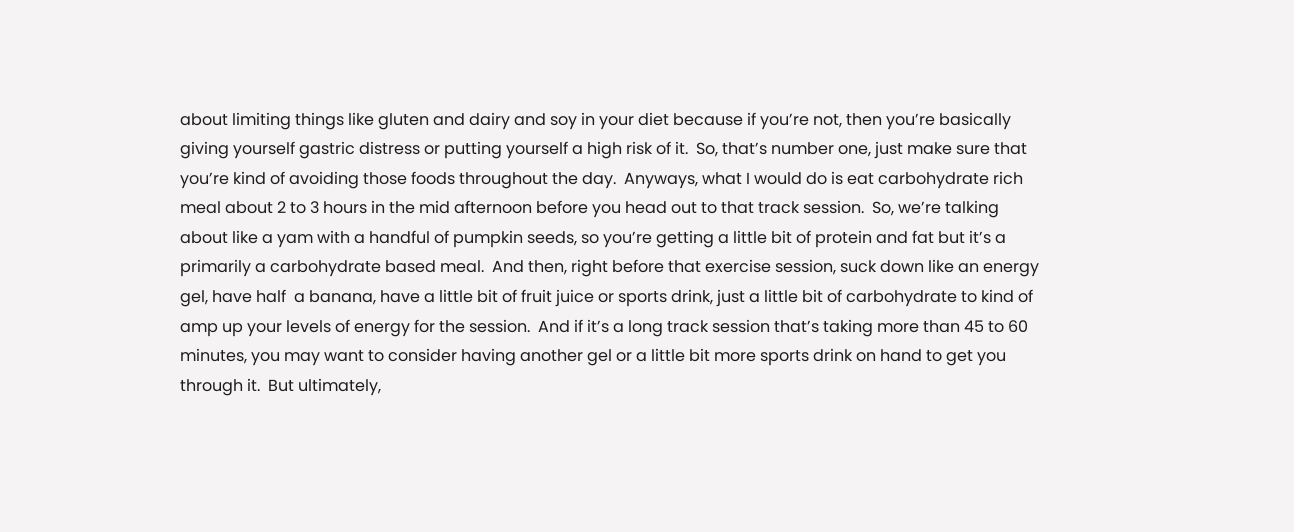about limiting things like gluten and dairy and soy in your diet because if you’re not, then you’re basically giving yourself gastric distress or putting yourself a high risk of it.  So, that’s number one, just make sure that you’re kind of avoiding those foods throughout the day.  Anyways, what I would do is eat carbohydrate rich meal about 2 to 3 hours in the mid afternoon before you head out to that track session.  So, we’re talking about like a yam with a handful of pumpkin seeds, so you’re getting a little bit of protein and fat but it’s a primarily a carbohydrate based meal.  And then, right before that exercise session, suck down like an energy gel, have half  a banana, have a little bit of fruit juice or sports drink, just a little bit of carbohydrate to kind of amp up your levels of energy for the session.  And if it’s a long track session that’s taking more than 45 to 60 minutes, you may want to consider having another gel or a little bit more sports drink on hand to get you through it.  But ultimately,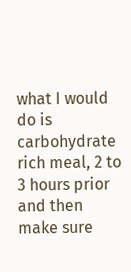what I would do is carbohydrate rich meal, 2 to 3 hours prior and then make sure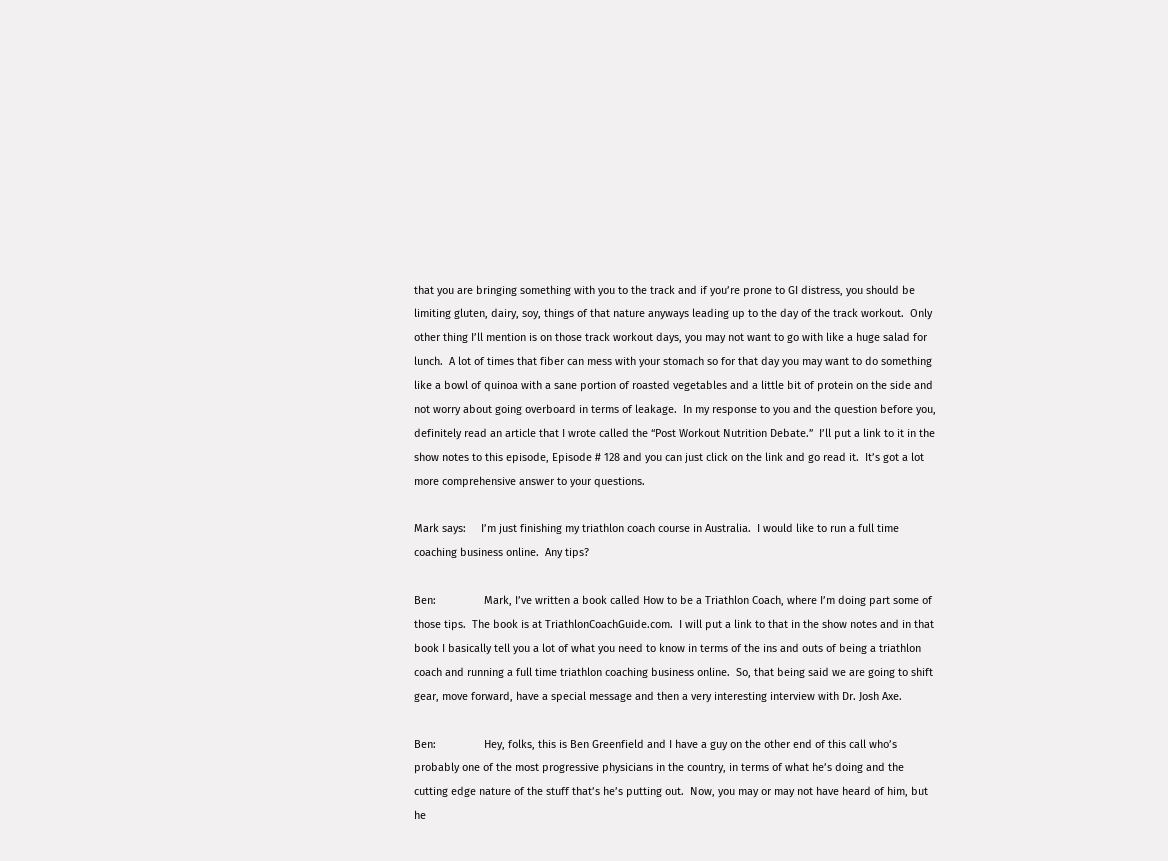that you are bringing something with you to the track and if you’re prone to GI distress, you should be limiting gluten, dairy, soy, things of that nature anyways leading up to the day of the track workout.  Only other thing I’ll mention is on those track workout days, you may not want to go with like a huge salad for lunch.  A lot of times that fiber can mess with your stomach so for that day you may want to do something like a bowl of quinoa with a sane portion of roasted vegetables and a little bit of protein on the side and not worry about going overboard in terms of leakage.  In my response to you and the question before you, definitely read an article that I wrote called the “Post Workout Nutrition Debate.”  I’ll put a link to it in the show notes to this episode, Episode # 128 and you can just click on the link and go read it.  It’s got a lot more comprehensive answer to your questions.

Mark says:     I’m just finishing my triathlon coach course in Australia.  I would like to run a full time coaching business online.  Any tips?

Ben:                Mark, I’ve written a book called How to be a Triathlon Coach, where I’m doing part some of those tips.  The book is at TriathlonCoachGuide.com.  I will put a link to that in the show notes and in that book I basically tell you a lot of what you need to know in terms of the ins and outs of being a triathlon coach and running a full time triathlon coaching business online.  So, that being said we are going to shift gear, move forward, have a special message and then a very interesting interview with Dr. Josh Axe.

Ben:                Hey, folks, this is Ben Greenfield and I have a guy on the other end of this call who’s probably one of the most progressive physicians in the country, in terms of what he’s doing and the cutting edge nature of the stuff that’s he’s putting out.  Now, you may or may not have heard of him, but he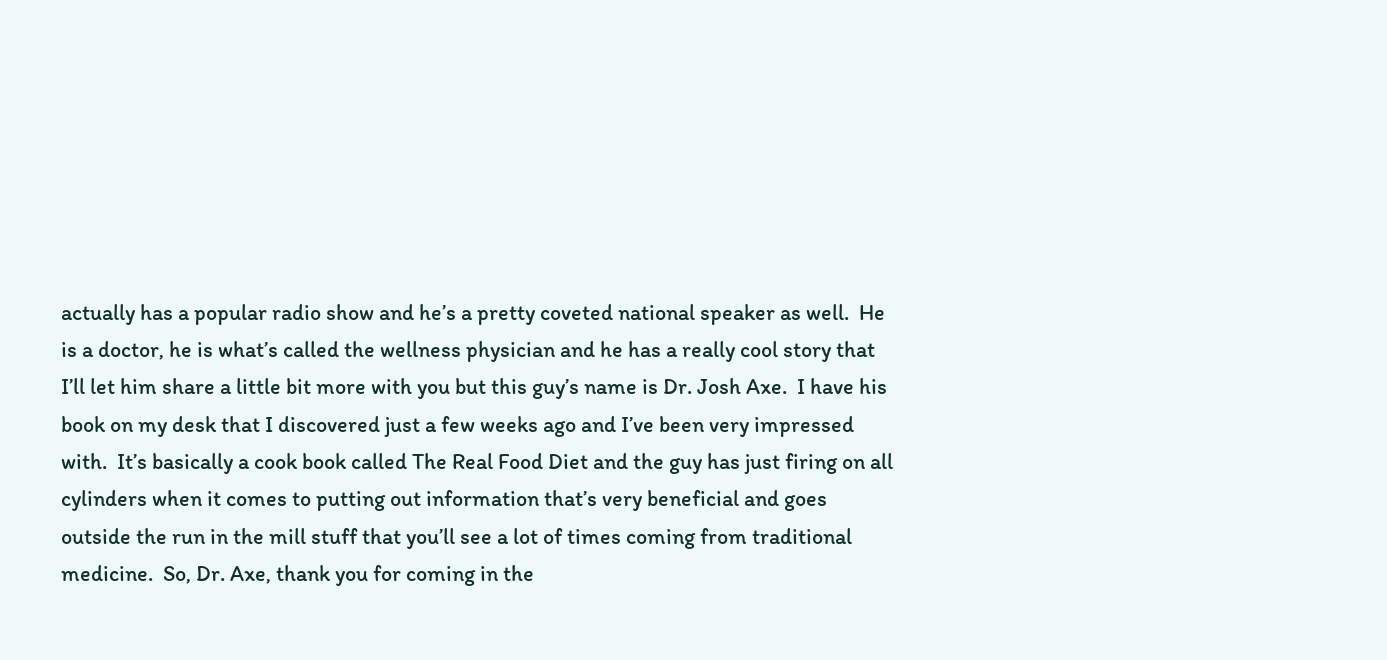actually has a popular radio show and he’s a pretty coveted national speaker as well.  He is a doctor, he is what’s called the wellness physician and he has a really cool story that I’ll let him share a little bit more with you but this guy’s name is Dr. Josh Axe.  I have his book on my desk that I discovered just a few weeks ago and I’ve been very impressed with.  It’s basically a cook book called The Real Food Diet and the guy has just firing on all cylinders when it comes to putting out information that’s very beneficial and goes outside the run in the mill stuff that you’ll see a lot of times coming from traditional medicine.  So, Dr. Axe, thank you for coming in the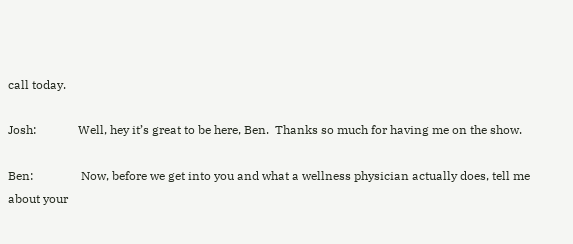call today.

Josh:              Well, hey it’s great to be here, Ben.  Thanks so much for having me on the show.

Ben:                Now, before we get into you and what a wellness physician actually does, tell me about your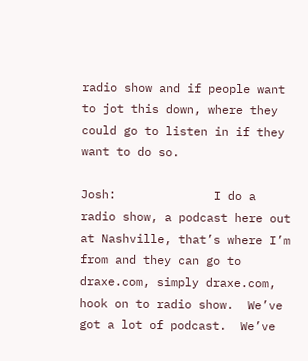radio show and if people want to jot this down, where they could go to listen in if they want to do so.

Josh:              I do a radio show, a podcast here out at Nashville, that’s where I’m from and they can go to draxe.com, simply draxe.com, hook on to radio show.  We’ve got a lot of podcast.  We’ve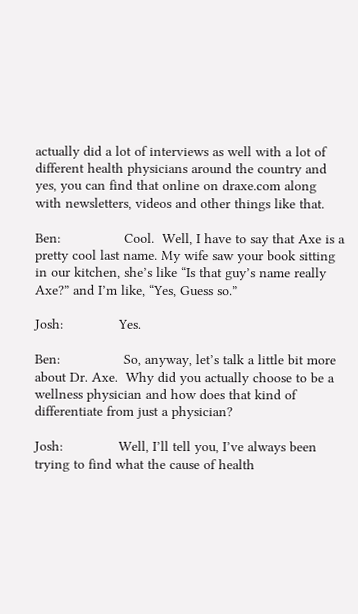actually did a lot of interviews as well with a lot of different health physicians around the country and yes, you can find that online on draxe.com along with newsletters, videos and other things like that.

Ben:                Cool.  Well, I have to say that Axe is a pretty cool last name. My wife saw your book sitting in our kitchen, she’s like “Is that guy’s name really Axe?” and I’m like, “Yes, Guess so.”

Josh:              Yes.

Ben:                So, anyway, let’s talk a little bit more about Dr. Axe.  Why did you actually choose to be a wellness physician and how does that kind of differentiate from just a physician?

Josh:              Well, I’ll tell you, I’ve always been trying to find what the cause of health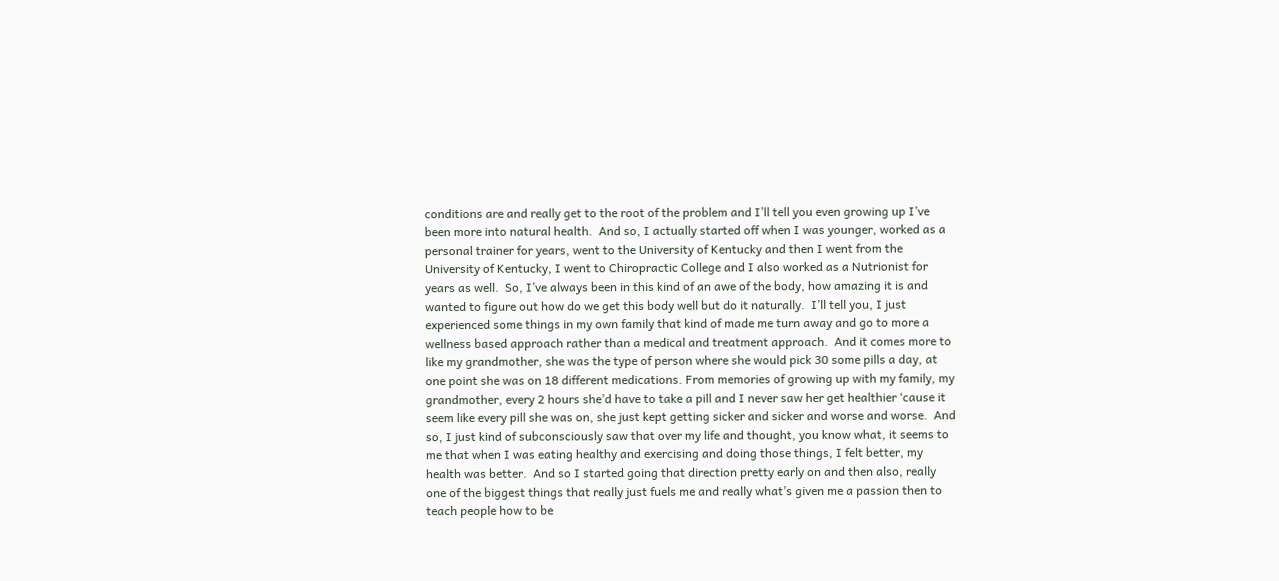conditions are and really get to the root of the problem and I’ll tell you even growing up I’ve been more into natural health.  And so, I actually started off when I was younger, worked as a personal trainer for years, went to the University of Kentucky and then I went from the University of Kentucky, I went to Chiropractic College and I also worked as a Nutrionist for years as well.  So, I’ve always been in this kind of an awe of the body, how amazing it is and wanted to figure out how do we get this body well but do it naturally.  I’ll tell you, I just experienced some things in my own family that kind of made me turn away and go to more a wellness based approach rather than a medical and treatment approach.  And it comes more to like my grandmother, she was the type of person where she would pick 30 some pills a day, at one point she was on 18 different medications. From memories of growing up with my family, my grandmother, every 2 hours she’d have to take a pill and I never saw her get healthier ‘cause it seem like every pill she was on, she just kept getting sicker and sicker and worse and worse.  And so, I just kind of subconsciously saw that over my life and thought, you know what, it seems to me that when I was eating healthy and exercising and doing those things, I felt better, my health was better.  And so I started going that direction pretty early on and then also, really one of the biggest things that really just fuels me and really what’s given me a passion then to teach people how to be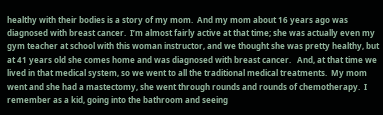healthy with their bodies is a story of my mom.  And my mom about 16 years ago was diagnosed with breast cancer.  I’m almost fairly active at that time; she was actually even my gym teacher at school with this woman instructor, and we thought she was pretty healthy, but at 41 years old she comes home and was diagnosed with breast cancer.   And, at that time we lived in that medical system, so we went to all the traditional medical treatments.  My mom went and she had a mastectomy, she went through rounds and rounds of chemotherapy.  I remember as a kid, going into the bathroom and seeing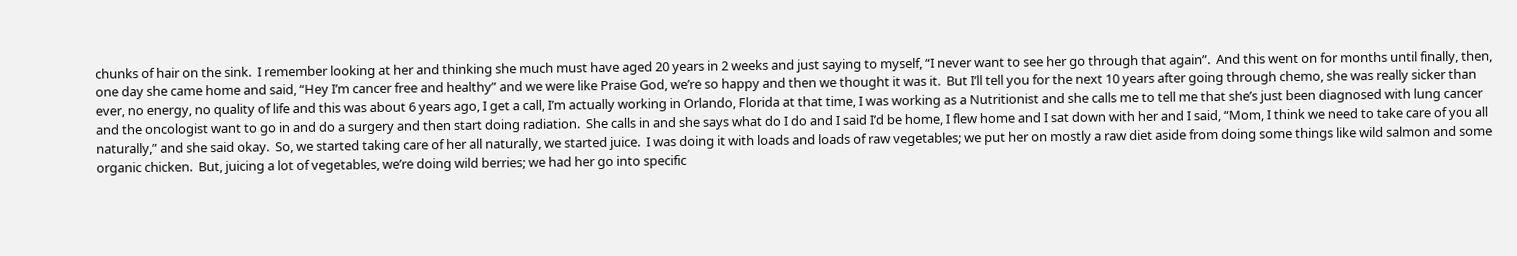chunks of hair on the sink.  I remember looking at her and thinking she much must have aged 20 years in 2 weeks and just saying to myself, “I never want to see her go through that again”.  And this went on for months until finally, then, one day she came home and said, “Hey I’m cancer free and healthy” and we were like Praise God, we’re so happy and then we thought it was it.  But I’ll tell you for the next 10 years after going through chemo, she was really sicker than ever, no energy, no quality of life and this was about 6 years ago, I get a call, I’m actually working in Orlando, Florida at that time, I was working as a Nutritionist and she calls me to tell me that she’s just been diagnosed with lung cancer and the oncologist want to go in and do a surgery and then start doing radiation.  She calls in and she says what do I do and I said I’d be home, I flew home and I sat down with her and I said, “Mom, I think we need to take care of you all naturally,” and she said okay.  So, we started taking care of her all naturally, we started juice.  I was doing it with loads and loads of raw vegetables; we put her on mostly a raw diet aside from doing some things like wild salmon and some organic chicken.  But, juicing a lot of vegetables, we’re doing wild berries; we had her go into specific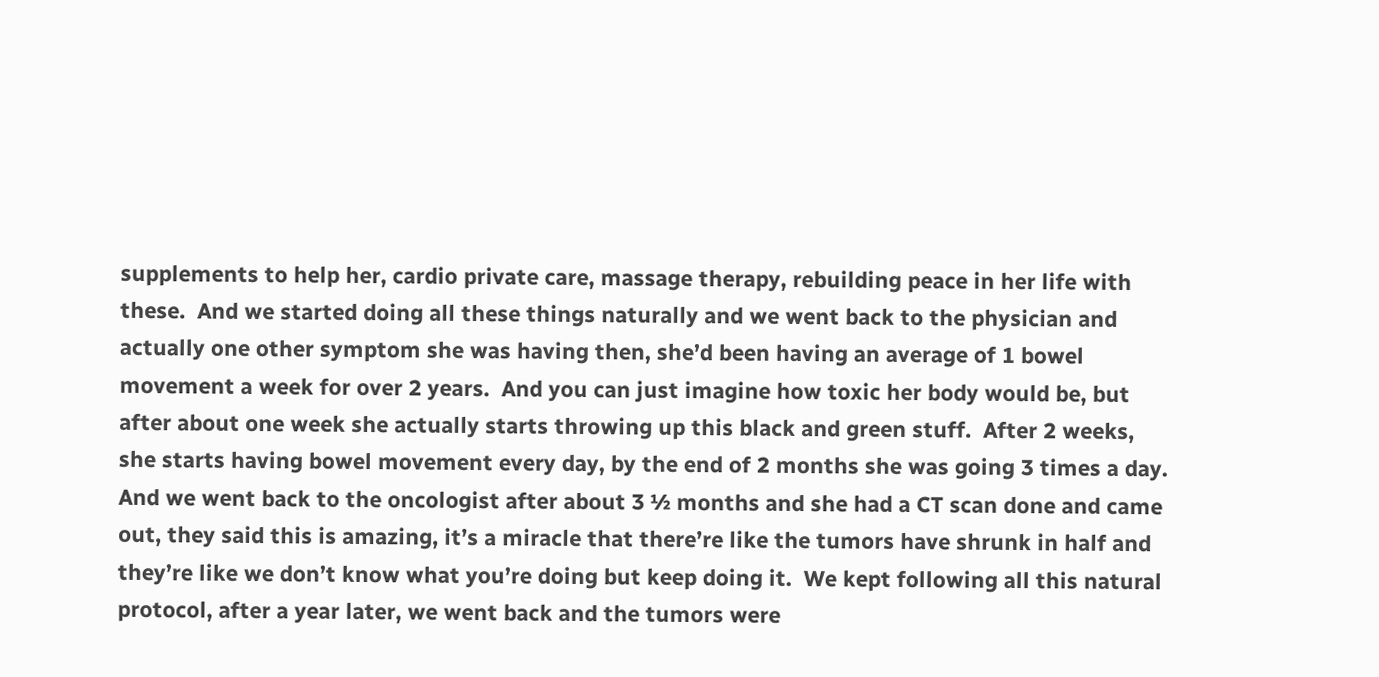supplements to help her, cardio private care, massage therapy, rebuilding peace in her life with these.  And we started doing all these things naturally and we went back to the physician and actually one other symptom she was having then, she’d been having an average of 1 bowel movement a week for over 2 years.  And you can just imagine how toxic her body would be, but after about one week she actually starts throwing up this black and green stuff.  After 2 weeks, she starts having bowel movement every day, by the end of 2 months she was going 3 times a day.  And we went back to the oncologist after about 3 ½ months and she had a CT scan done and came out, they said this is amazing, it’s a miracle that there’re like the tumors have shrunk in half and they’re like we don’t know what you’re doing but keep doing it.  We kept following all this natural protocol, after a year later, we went back and the tumors were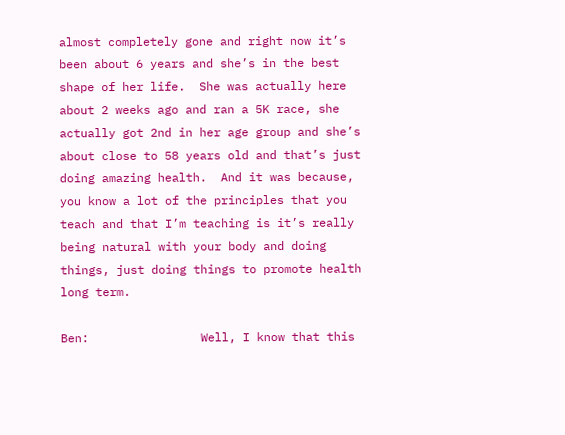almost completely gone and right now it’s been about 6 years and she’s in the best shape of her life.  She was actually here about 2 weeks ago and ran a 5K race, she actually got 2nd in her age group and she’s about close to 58 years old and that’s just doing amazing health.  And it was because, you know a lot of the principles that you teach and that I’m teaching is it’s really being natural with your body and doing things, just doing things to promote health long term.

Ben:                Well, I know that this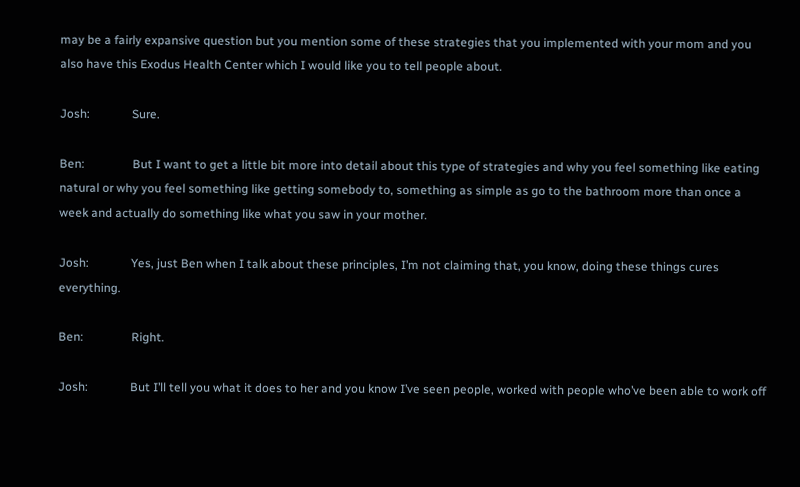may be a fairly expansive question but you mention some of these strategies that you implemented with your mom and you also have this Exodus Health Center which I would like you to tell people about.

Josh:              Sure.

Ben:                But I want to get a little bit more into detail about this type of strategies and why you feel something like eating natural or why you feel something like getting somebody to, something as simple as go to the bathroom more than once a week and actually do something like what you saw in your mother.

Josh:              Yes, just Ben when I talk about these principles, I’m not claiming that, you know, doing these things cures everything.

Ben:                Right.

Josh:              But I’ll tell you what it does to her and you know I’ve seen people, worked with people who’ve been able to work off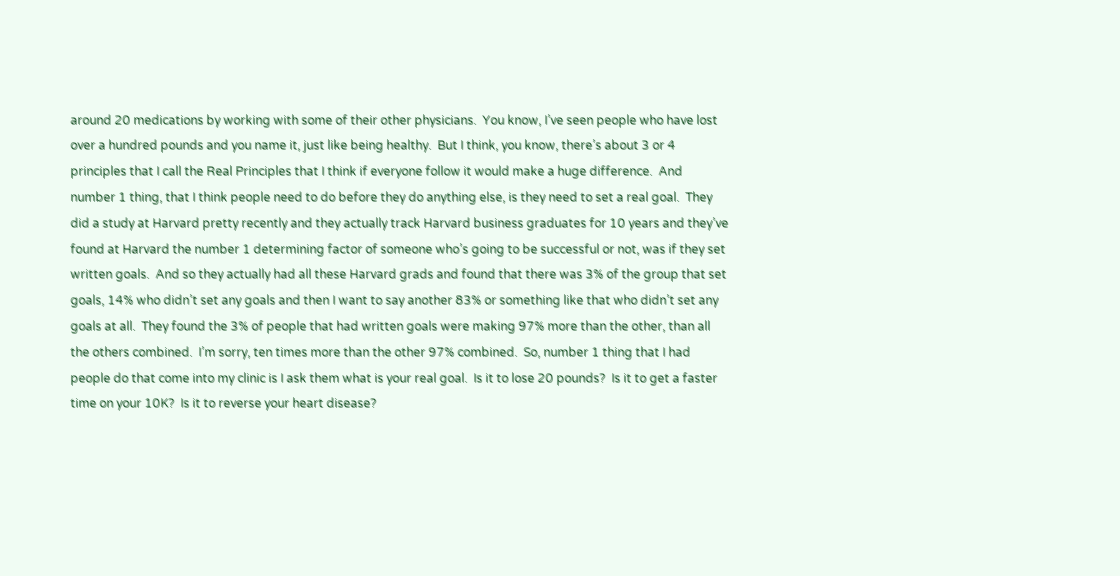around 20 medications by working with some of their other physicians.  You know, I’ve seen people who have lost over a hundred pounds and you name it, just like being healthy.  But I think, you know, there’s about 3 or 4 principles that I call the Real Principles that I think if everyone follow it would make a huge difference.  And number 1 thing, that I think people need to do before they do anything else, is they need to set a real goal.  They did a study at Harvard pretty recently and they actually track Harvard business graduates for 10 years and they’ve found at Harvard the number 1 determining factor of someone who’s going to be successful or not, was if they set written goals.  And so they actually had all these Harvard grads and found that there was 3% of the group that set goals, 14% who didn’t set any goals and then I want to say another 83% or something like that who didn’t set any goals at all.  They found the 3% of people that had written goals were making 97% more than the other, than all the others combined.  I’m sorry, ten times more than the other 97% combined.  So, number 1 thing that I had people do that come into my clinic is I ask them what is your real goal.  Is it to lose 20 pounds?  Is it to get a faster time on your 10K?  Is it to reverse your heart disease?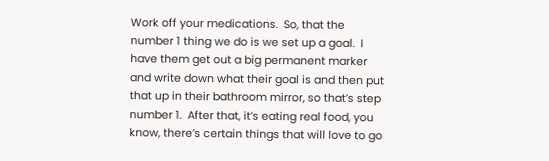Work off your medications.  So, that the number 1 thing we do is we set up a goal.  I have them get out a big permanent marker and write down what their goal is and then put that up in their bathroom mirror, so that’s step number 1.  After that, it’s eating real food, you know, there’s certain things that will love to go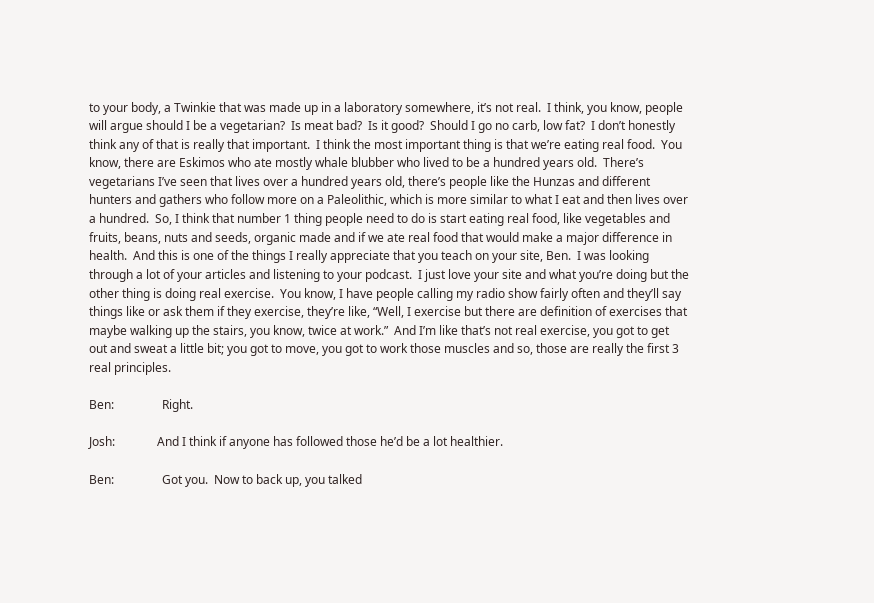to your body, a Twinkie that was made up in a laboratory somewhere, it’s not real.  I think, you know, people will argue should I be a vegetarian?  Is meat bad?  Is it good?  Should I go no carb, low fat?  I don’t honestly think any of that is really that important.  I think the most important thing is that we’re eating real food.  You know, there are Eskimos who ate mostly whale blubber who lived to be a hundred years old.  There’s vegetarians I’ve seen that lives over a hundred years old, there’s people like the Hunzas and different hunters and gathers who follow more on a Paleolithic, which is more similar to what I eat and then lives over a hundred.  So, I think that number 1 thing people need to do is start eating real food, like vegetables and fruits, beans, nuts and seeds, organic made and if we ate real food that would make a major difference in health.  And this is one of the things I really appreciate that you teach on your site, Ben.  I was looking through a lot of your articles and listening to your podcast.  I just love your site and what you’re doing but the other thing is doing real exercise.  You know, I have people calling my radio show fairly often and they’ll say things like or ask them if they exercise, they’re like, “Well, I exercise but there are definition of exercises that maybe walking up the stairs, you know, twice at work.”  And I’m like that’s not real exercise, you got to get out and sweat a little bit; you got to move, you got to work those muscles and so, those are really the first 3 real principles.

Ben:                Right.

Josh:              And I think if anyone has followed those he’d be a lot healthier.

Ben:                Got you.  Now to back up, you talked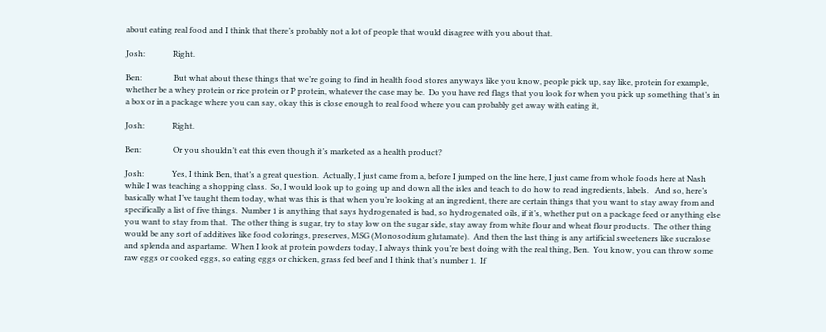about eating real food and I think that there’s probably not a lot of people that would disagree with you about that.

Josh:              Right.

Ben:                But what about these things that we’re going to find in health food stores anyways like you know, people pick up, say like, protein for example, whether be a whey protein or rice protein or P protein, whatever the case may be.  Do you have red flags that you look for when you pick up something that’s in a box or in a package where you can say, okay this is close enough to real food where you can probably get away with eating it,

Josh:              Right.

Ben:                Or you shouldn’t eat this even though it’s marketed as a health product?

Josh:              Yes, I think Ben, that’s a great question.  Actually, I just came from a, before I jumped on the line here, I just came from whole foods here at Nash while I was teaching a shopping class.  So, I would look up to going up and down all the isles and teach to do how to read ingredients, labels.   And so, here’s basically what I’ve taught them today, what was this is that when you’re looking at an ingredient, there are certain things that you want to stay away from and specifically a list of five things.  Number 1 is anything that says hydrogenated is bad, so hydrogenated oils, if it’s, whether put on a package feed or anything else you want to stay from that.  The other thing is sugar, try to stay low on the sugar side, stay away from white flour and wheat flour products.  The other thing would be any sort of additives like food colorings, preserves, MSG (Monosodium glutamate).  And then the last thing is any artificial sweeteners like sucralose and splenda and aspartame.  When I look at protein powders today, I always think you’re best doing with the real thing, Ben.  You know, you can throw some raw eggs or cooked eggs, so eating eggs or chicken, grass fed beef and I think that’s number 1.  If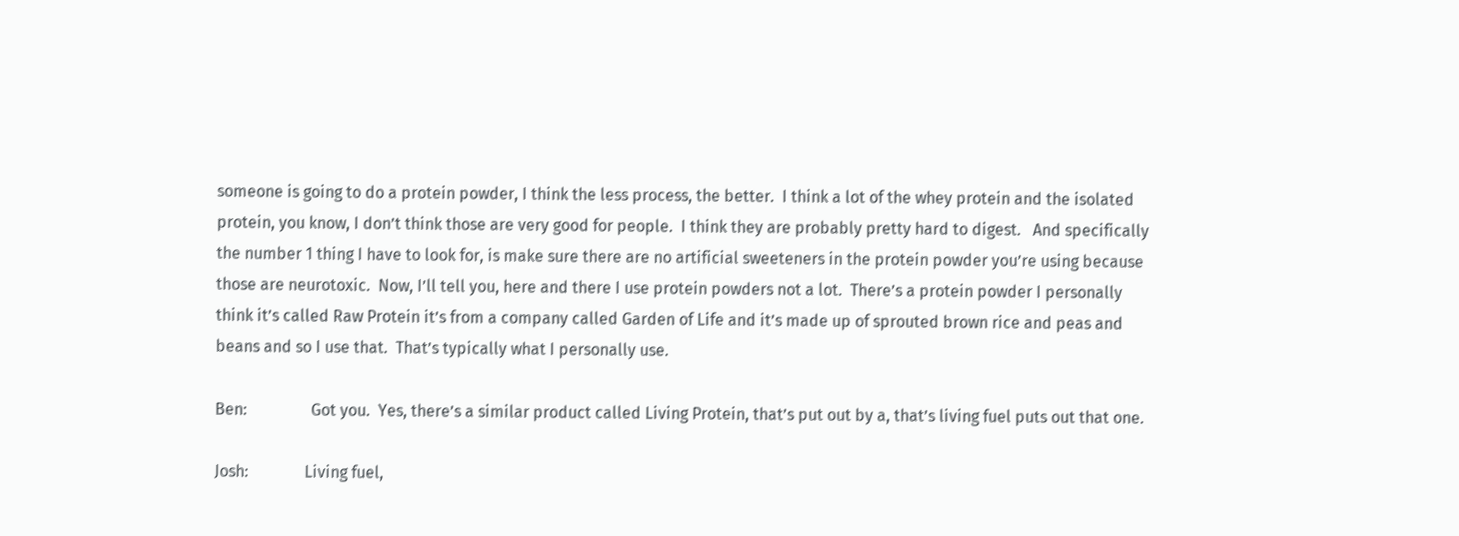someone is going to do a protein powder, I think the less process, the better.  I think a lot of the whey protein and the isolated protein, you know, I don’t think those are very good for people.  I think they are probably pretty hard to digest.   And specifically the number 1 thing I have to look for, is make sure there are no artificial sweeteners in the protein powder you’re using because those are neurotoxic.  Now, I’ll tell you, here and there I use protein powders not a lot.  There’s a protein powder I personally think it’s called Raw Protein it’s from a company called Garden of Life and it’s made up of sprouted brown rice and peas and beans and so I use that.  That’s typically what I personally use.

Ben:                Got you.  Yes, there’s a similar product called Living Protein, that’s put out by a, that’s living fuel puts out that one.

Josh:              Living fuel,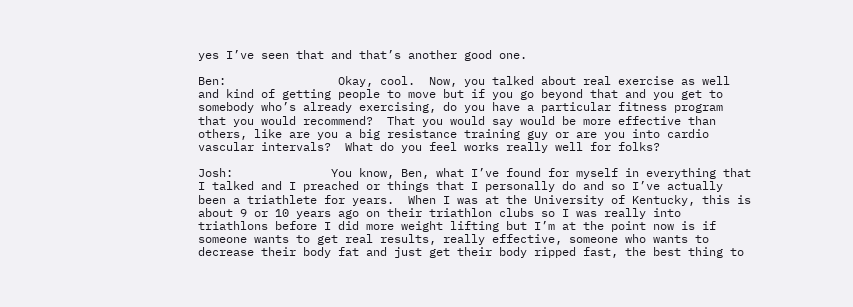yes I’ve seen that and that’s another good one.

Ben:                Okay, cool.  Now, you talked about real exercise as well and kind of getting people to move but if you go beyond that and you get to somebody who’s already exercising, do you have a particular fitness program that you would recommend?  That you would say would be more effective than others, like are you a big resistance training guy or are you into cardio vascular intervals?  What do you feel works really well for folks?

Josh:              You know, Ben, what I’ve found for myself in everything that I talked and I preached or things that I personally do and so I’ve actually been a triathlete for years.  When I was at the University of Kentucky, this is about 9 or 10 years ago on their triathlon clubs so I was really into triathlons before I did more weight lifting but I’m at the point now is if someone wants to get real results, really effective, someone who wants to decrease their body fat and just get their body ripped fast, the best thing to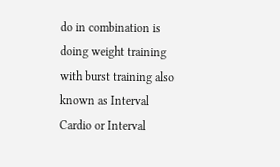do in combination is doing weight training with burst training also known as Interval Cardio or Interval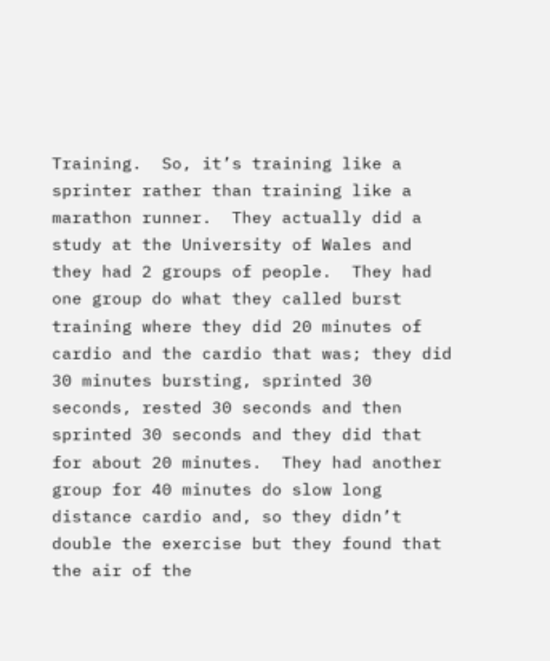Training.  So, it’s training like a sprinter rather than training like a marathon runner.  They actually did a study at the University of Wales and they had 2 groups of people.  They had one group do what they called burst training where they did 20 minutes of cardio and the cardio that was; they did 30 minutes bursting, sprinted 30 seconds, rested 30 seconds and then sprinted 30 seconds and they did that for about 20 minutes.  They had another group for 40 minutes do slow long distance cardio and, so they didn’t double the exercise but they found that the air of the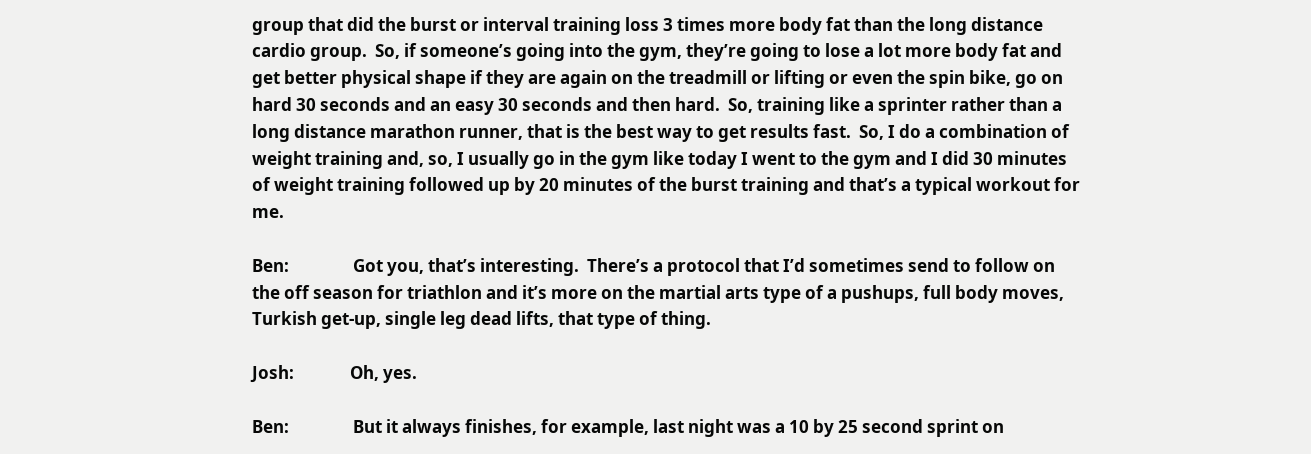group that did the burst or interval training loss 3 times more body fat than the long distance cardio group.  So, if someone’s going into the gym, they’re going to lose a lot more body fat and get better physical shape if they are again on the treadmill or lifting or even the spin bike, go on hard 30 seconds and an easy 30 seconds and then hard.  So, training like a sprinter rather than a long distance marathon runner, that is the best way to get results fast.  So, I do a combination of weight training and, so, I usually go in the gym like today I went to the gym and I did 30 minutes of weight training followed up by 20 minutes of the burst training and that’s a typical workout for me.

Ben:                Got you, that’s interesting.  There’s a protocol that I’d sometimes send to follow on the off season for triathlon and it’s more on the martial arts type of a pushups, full body moves, Turkish get-up, single leg dead lifts, that type of thing.

Josh:              Oh, yes.

Ben:                But it always finishes, for example, last night was a 10 by 25 second sprint on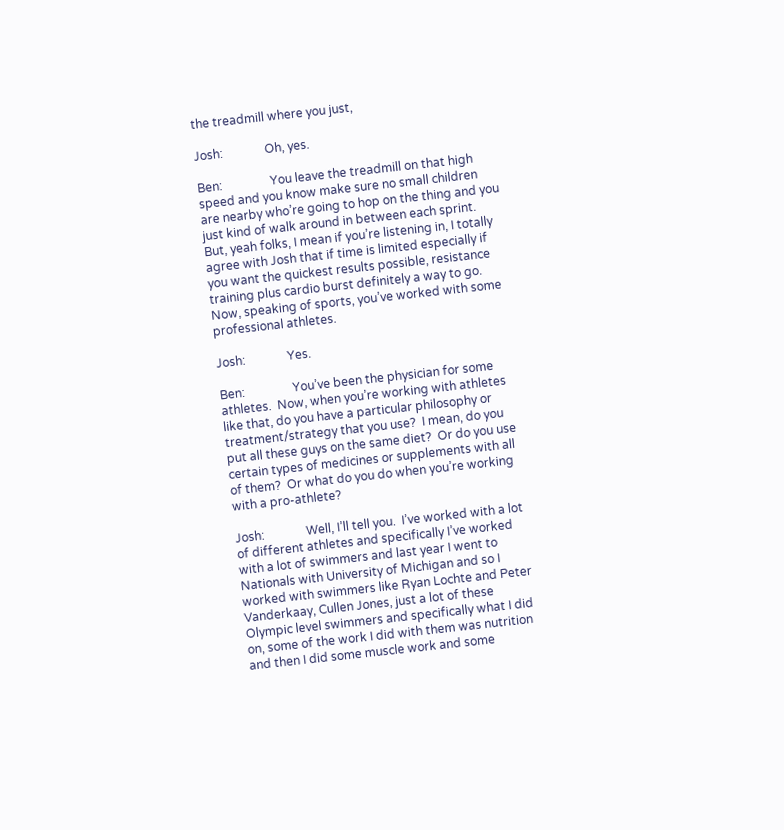the treadmill where you just,

Josh:              Oh, yes.

Ben:                You leave the treadmill on that high speed and you know make sure no small children are nearby who’re going to hop on the thing and you just kind of walk around in between each sprint.  But, yeah folks, I mean if you’re listening in, I totally agree with Josh that if time is limited especially if you want the quickest results possible, resistance training plus cardio burst definitely a way to go.  Now, speaking of sports, you’ve worked with some professional athletes.

Josh:              Yes.

Ben:                You’ve been the physician for some athletes.  Now, when you’re working with athletes like that, do you have a particular philosophy or treatment/strategy that you use?  I mean, do you put all these guys on the same diet?  Or do you use certain types of medicines or supplements with all of them?  Or what do you do when you’re working with a pro-athlete?

Josh:              Well, I’ll tell you.  I’ve worked with a lot of different athletes and specifically I’ve worked with a lot of swimmers and last year I went to Nationals with University of Michigan and so I worked with swimmers like Ryan Lochte and Peter Vanderkaay, Cullen Jones, just a lot of these Olympic level swimmers and specifically what I did on, some of the work I did with them was nutrition and then I did some muscle work and some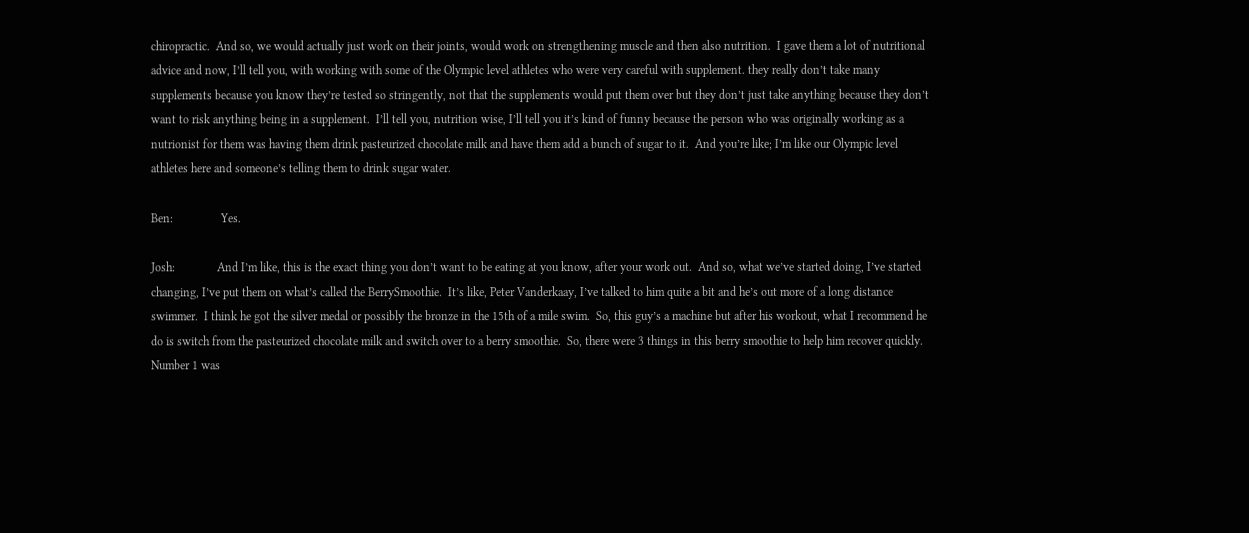chiropractic.  And so, we would actually just work on their joints, would work on strengthening muscle and then also nutrition.  I gave them a lot of nutritional advice and now, I’ll tell you, with working with some of the Olympic level athletes who were very careful with supplement. they really don’t take many supplements because you know they’re tested so stringently, not that the supplements would put them over but they don’t just take anything because they don’t want to risk anything being in a supplement.  I’ll tell you, nutrition wise, I’ll tell you it’s kind of funny because the person who was originally working as a nutrionist for them was having them drink pasteurized chocolate milk and have them add a bunch of sugar to it.  And you’re like; I’m like our Olympic level athletes here and someone’s telling them to drink sugar water.

Ben:                Yes.

Josh:              And I’m like, this is the exact thing you don’t want to be eating at you know, after your work out.  And so, what we’ve started doing, I’ve started changing, I’ve put them on what’s called the BerrySmoothie.  It’s like, Peter Vanderkaay, I’ve talked to him quite a bit and he’s out more of a long distance swimmer.  I think he got the silver medal or possibly the bronze in the 15th of a mile swim.  So, this guy’s a machine but after his workout, what I recommend he do is switch from the pasteurized chocolate milk and switch over to a berry smoothie.  So, there were 3 things in this berry smoothie to help him recover quickly.  Number 1 was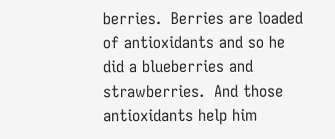berries.  Berries are loaded of antioxidants and so he did a blueberries and strawberries.  And those antioxidants help him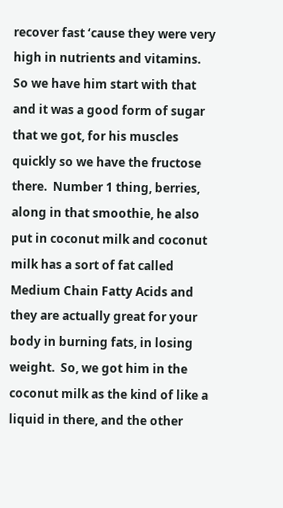recover fast ‘cause they were very high in nutrients and vitamins.  So we have him start with that and it was a good form of sugar that we got, for his muscles quickly so we have the fructose there.  Number 1 thing, berries, along in that smoothie, he also put in coconut milk and coconut milk has a sort of fat called Medium Chain Fatty Acids and they are actually great for your body in burning fats, in losing weight.  So, we got him in the coconut milk as the kind of like a liquid in there, and the other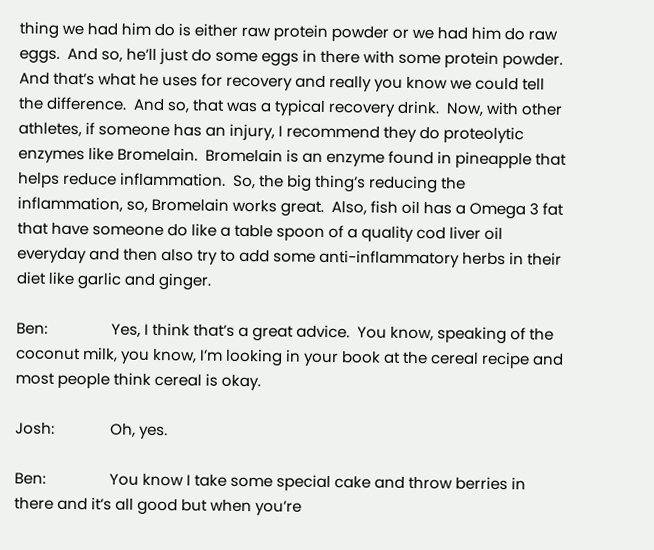thing we had him do is either raw protein powder or we had him do raw eggs.  And so, he’ll just do some eggs in there with some protein powder.  And that’s what he uses for recovery and really you know we could tell the difference.  And so, that was a typical recovery drink.  Now, with other athletes, if someone has an injury, I recommend they do proteolytic enzymes like Bromelain.  Bromelain is an enzyme found in pineapple that helps reduce inflammation.  So, the big thing’s reducing the inflammation, so, Bromelain works great.  Also, fish oil has a Omega 3 fat that have someone do like a table spoon of a quality cod liver oil everyday and then also try to add some anti-inflammatory herbs in their diet like garlic and ginger.

Ben:                Yes, I think that’s a great advice.  You know, speaking of the coconut milk, you know, I’m looking in your book at the cereal recipe and most people think cereal is okay.

Josh:              Oh, yes.

Ben:                You know I take some special cake and throw berries in there and it’s all good but when you’re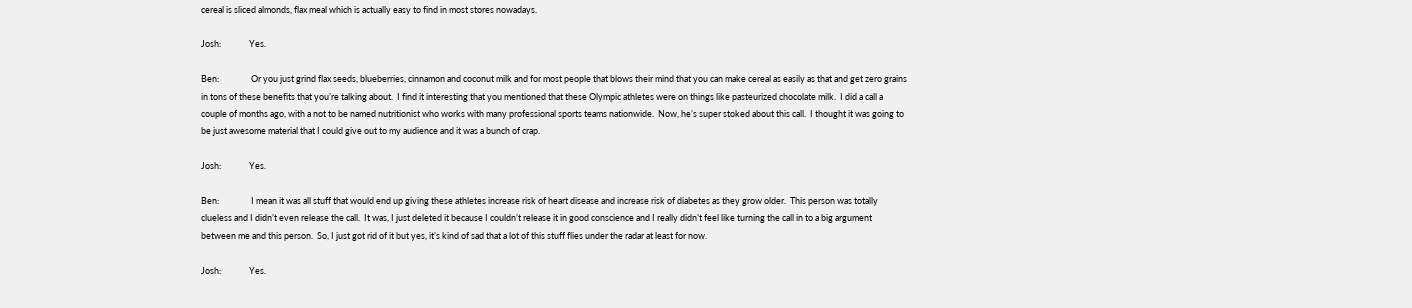cereal is sliced almonds, flax meal which is actually easy to find in most stores nowadays.

Josh:              Yes.

Ben:                Or you just grind flax seeds, blueberries, cinnamon and coconut milk and for most people that blows their mind that you can make cereal as easily as that and get zero grains in tons of these benefits that you’re talking about.  I find it interesting that you mentioned that these Olympic athletes were on things like pasteurized chocolate milk.  I did a call a couple of months ago, with a not to be named nutritionist who works with many professional sports teams nationwide.  Now, he’s super stoked about this call.  I thought it was going to be just awesome material that I could give out to my audience and it was a bunch of crap.

Josh:              Yes.

Ben:                I mean it was all stuff that would end up giving these athletes increase risk of heart disease and increase risk of diabetes as they grow older.  This person was totally clueless and I didn’t even release the call.  It was, I just deleted it because I couldn’t release it in good conscience and I really didn’t feel like turning the call in to a big argument between me and this person.  So, I just got rid of it but yes, it’s kind of sad that a lot of this stuff flies under the radar at least for now.

Josh:              Yes.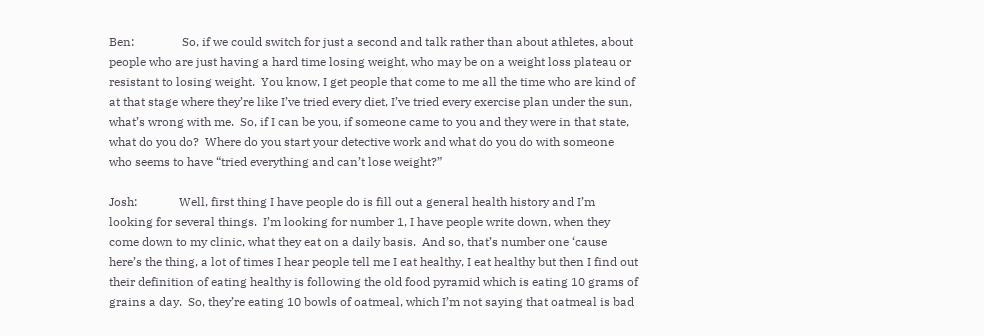Ben:                So, if we could switch for just a second and talk rather than about athletes, about people who are just having a hard time losing weight, who may be on a weight loss plateau or resistant to losing weight.  You know, I get people that come to me all the time who are kind of at that stage where they’re like I’ve tried every diet, I’ve tried every exercise plan under the sun, what’s wrong with me.  So, if I can be you, if someone came to you and they were in that state, what do you do?  Where do you start your detective work and what do you do with someone who seems to have “tried everything and can’t lose weight?”

Josh:              Well, first thing I have people do is fill out a general health history and I’m looking for several things.  I’m looking for number 1, I have people write down, when they come down to my clinic, what they eat on a daily basis.  And so, that’s number one ‘cause here’s the thing, a lot of times I hear people tell me I eat healthy, I eat healthy but then I find out their definition of eating healthy is following the old food pyramid which is eating 10 grams of grains a day.  So, they’re eating 10 bowls of oatmeal, which I’m not saying that oatmeal is bad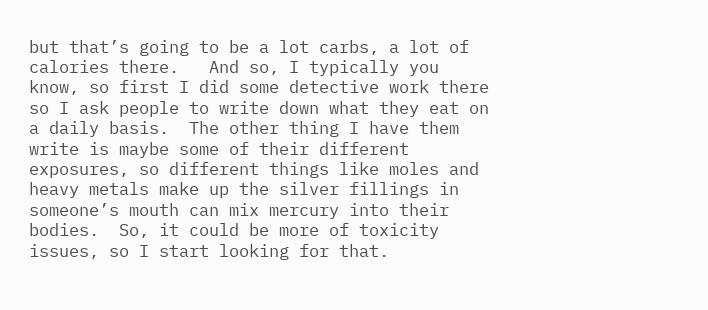but that’s going to be a lot carbs, a lot of  calories there.   And so, I typically you know, so first I did some detective work there so I ask people to write down what they eat on a daily basis.  The other thing I have them write is maybe some of their different exposures, so different things like moles and heavy metals make up the silver fillings in someone’s mouth can mix mercury into their bodies.  So, it could be more of toxicity issues, so I start looking for that.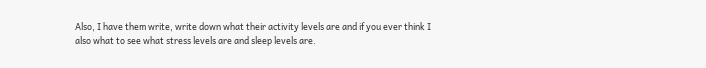Also, I have them write, write down what their activity levels are and if you ever think I also what to see what stress levels are and sleep levels are.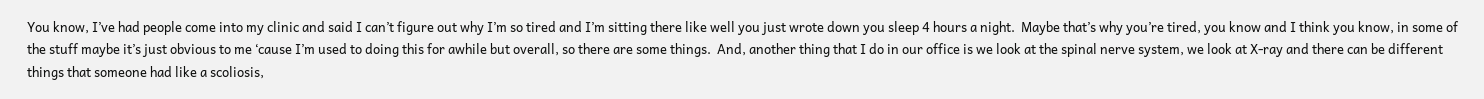You know, I’ve had people come into my clinic and said I can’t figure out why I’m so tired and I’m sitting there like well you just wrote down you sleep 4 hours a night.  Maybe that’s why you’re tired, you know and I think you know, in some of the stuff maybe it’s just obvious to me ‘cause I’m used to doing this for awhile but overall, so there are some things.  And, another thing that I do in our office is we look at the spinal nerve system, we look at X-ray and there can be different things that someone had like a scoliosis,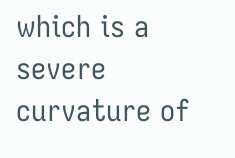which is a severe curvature of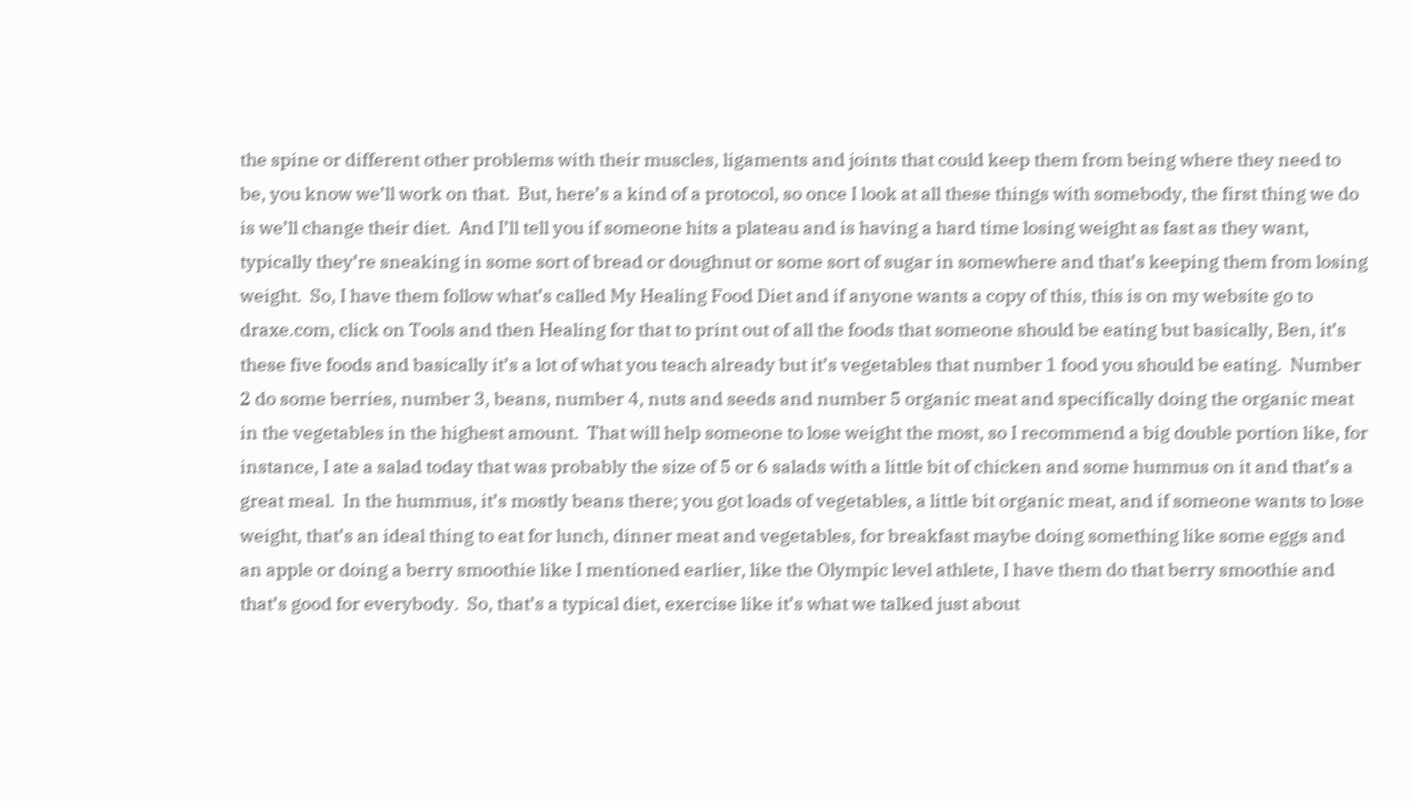the spine or different other problems with their muscles, ligaments and joints that could keep them from being where they need to be, you know we’ll work on that.  But, here’s a kind of a protocol, so once I look at all these things with somebody, the first thing we do is we’ll change their diet.  And I’ll tell you if someone hits a plateau and is having a hard time losing weight as fast as they want, typically they’re sneaking in some sort of bread or doughnut or some sort of sugar in somewhere and that’s keeping them from losing weight.  So, I have them follow what’s called My Healing Food Diet and if anyone wants a copy of this, this is on my website go to draxe.com, click on Tools and then Healing for that to print out of all the foods that someone should be eating but basically, Ben, it’s these five foods and basically it’s a lot of what you teach already but it’s vegetables that number 1 food you should be eating.  Number 2 do some berries, number 3, beans, number 4, nuts and seeds and number 5 organic meat and specifically doing the organic meat in the vegetables in the highest amount.  That will help someone to lose weight the most, so I recommend a big double portion like, for instance, I ate a salad today that was probably the size of 5 or 6 salads with a little bit of chicken and some hummus on it and that’s a great meal.  In the hummus, it’s mostly beans there; you got loads of vegetables, a little bit organic meat, and if someone wants to lose weight, that’s an ideal thing to eat for lunch, dinner meat and vegetables, for breakfast maybe doing something like some eggs and an apple or doing a berry smoothie like I mentioned earlier, like the Olympic level athlete, I have them do that berry smoothie and that’s good for everybody.  So, that’s a typical diet, exercise like it’s what we talked just about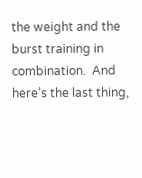the weight and the burst training in combination.  And here’s the last thing,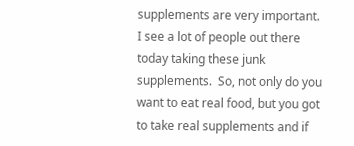supplements are very important.  I see a lot of people out there today taking these junk supplements.  So, not only do you want to eat real food, but you got to take real supplements and if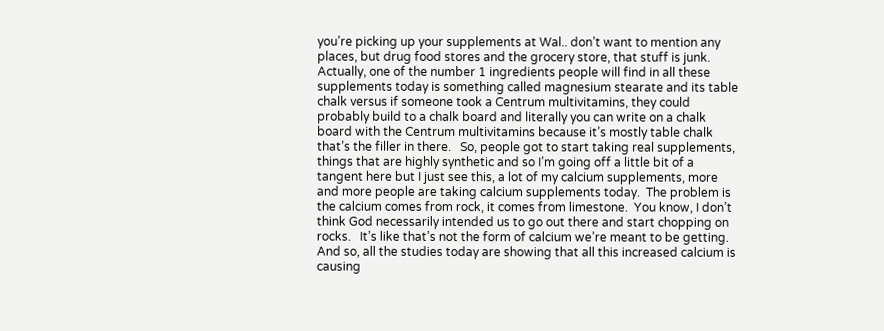you’re picking up your supplements at Wal.. don’t want to mention any places, but drug food stores and the grocery store, that stuff is junk.  Actually, one of the number 1 ingredients people will find in all these supplements today is something called magnesium stearate and its table chalk versus if someone took a Centrum multivitamins, they could probably build to a chalk board and literally you can write on a chalk board with the Centrum multivitamins because it’s mostly table chalk that’s the filler in there.   So, people got to start taking real supplements, things that are highly synthetic and so I’m going off a little bit of a tangent here but I just see this, a lot of my calcium supplements, more and more people are taking calcium supplements today.  The problem is the calcium comes from rock, it comes from limestone.  You know, I don’t think God necessarily intended us to go out there and start chopping on rocks.   It’s like that’s not the form of calcium we’re meant to be getting.  And so, all the studies today are showing that all this increased calcium is causing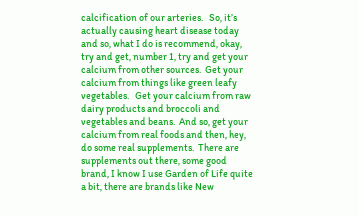calcification of our arteries.   So, it’s actually causing heart disease today and so, what I do is recommend, okay, try and get, number 1, try and get your calcium from other sources.  Get your calcium from things like green leafy vegetables.   Get your calcium from raw dairy products and broccoli and vegetables and beans.  And so, get your calcium from real foods and then, hey, do some real supplements.  There are supplements out there, some good brand, I know I use Garden of Life quite a bit, there are brands like New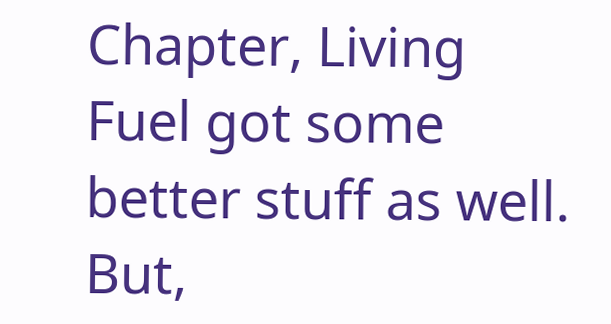Chapter, Living Fuel got some better stuff as well.  But,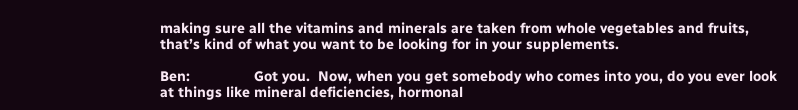making sure all the vitamins and minerals are taken from whole vegetables and fruits, that’s kind of what you want to be looking for in your supplements.

Ben:                Got you.  Now, when you get somebody who comes into you, do you ever look at things like mineral deficiencies, hormonal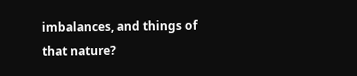imbalances, and things of that nature?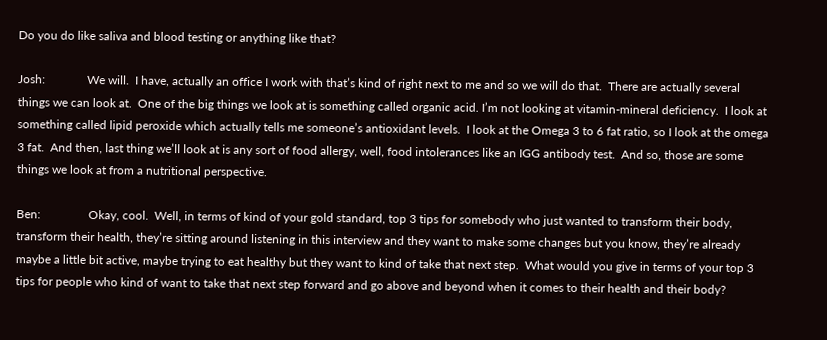Do you do like saliva and blood testing or anything like that?

Josh:              We will.  I have, actually an office I work with that’s kind of right next to me and so we will do that.  There are actually several things we can look at.  One of the big things we look at is something called organic acid. I’m not looking at vitamin-mineral deficiency.  I look at something called lipid peroxide which actually tells me someone’s antioxidant levels.  I look at the Omega 3 to 6 fat ratio, so I look at the omega 3 fat.  And then, last thing we’ll look at is any sort of food allergy, well, food intolerances like an IGG antibody test.  And so, those are some things we look at from a nutritional perspective.

Ben:                Okay, cool.  Well, in terms of kind of your gold standard, top 3 tips for somebody who just wanted to transform their body, transform their health, they’re sitting around listening in this interview and they want to make some changes but you know, they’re already maybe a little bit active, maybe trying to eat healthy but they want to kind of take that next step.  What would you give in terms of your top 3 tips for people who kind of want to take that next step forward and go above and beyond when it comes to their health and their body?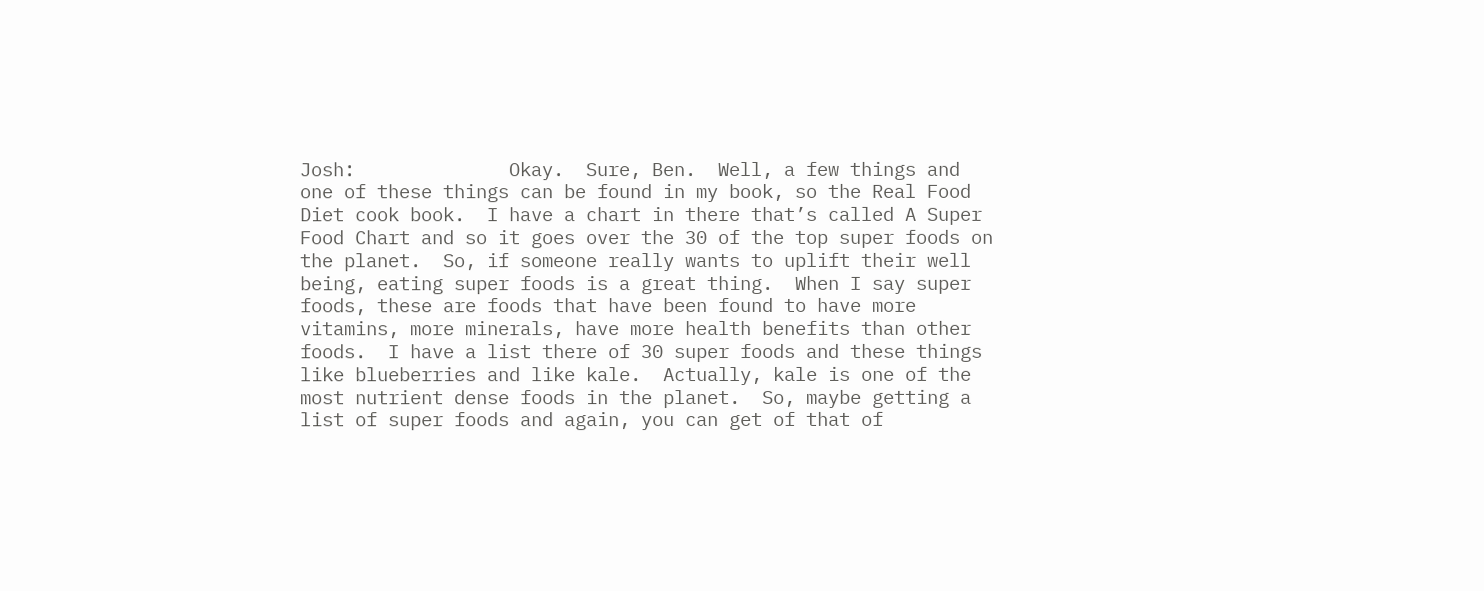Josh:              Okay.  Sure, Ben.  Well, a few things and one of these things can be found in my book, so the Real Food Diet cook book.  I have a chart in there that’s called A Super Food Chart and so it goes over the 30 of the top super foods on the planet.  So, if someone really wants to uplift their well being, eating super foods is a great thing.  When I say super foods, these are foods that have been found to have more vitamins, more minerals, have more health benefits than other foods.  I have a list there of 30 super foods and these things like blueberries and like kale.  Actually, kale is one of the most nutrient dense foods in the planet.  So, maybe getting a list of super foods and again, you can get of that of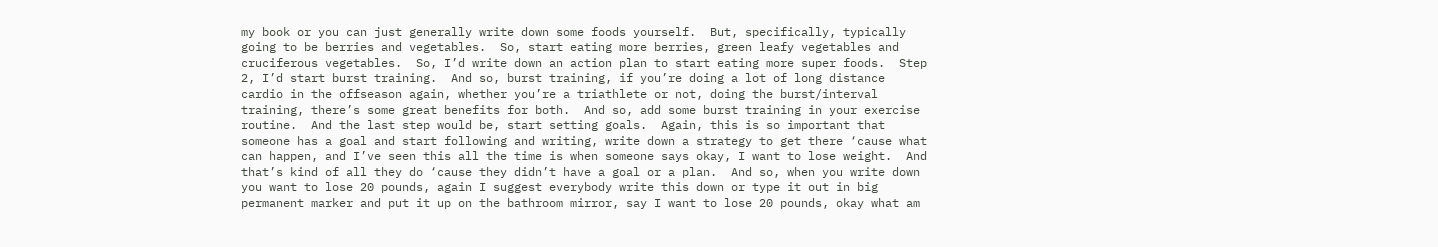my book or you can just generally write down some foods yourself.  But, specifically, typically going to be berries and vegetables.  So, start eating more berries, green leafy vegetables and cruciferous vegetables.  So, I’d write down an action plan to start eating more super foods.  Step 2, I’d start burst training.  And so, burst training, if you’re doing a lot of long distance cardio in the offseason again, whether you’re a triathlete or not, doing the burst/interval training, there’s some great benefits for both.  And so, add some burst training in your exercise routine.  And the last step would be, start setting goals.  Again, this is so important that someone has a goal and start following and writing, write down a strategy to get there ‘cause what can happen, and I’ve seen this all the time is when someone says okay, I want to lose weight.  And that’s kind of all they do ‘cause they didn’t have a goal or a plan.  And so, when you write down you want to lose 20 pounds, again I suggest everybody write this down or type it out in big permanent marker and put it up on the bathroom mirror, say I want to lose 20 pounds, okay what am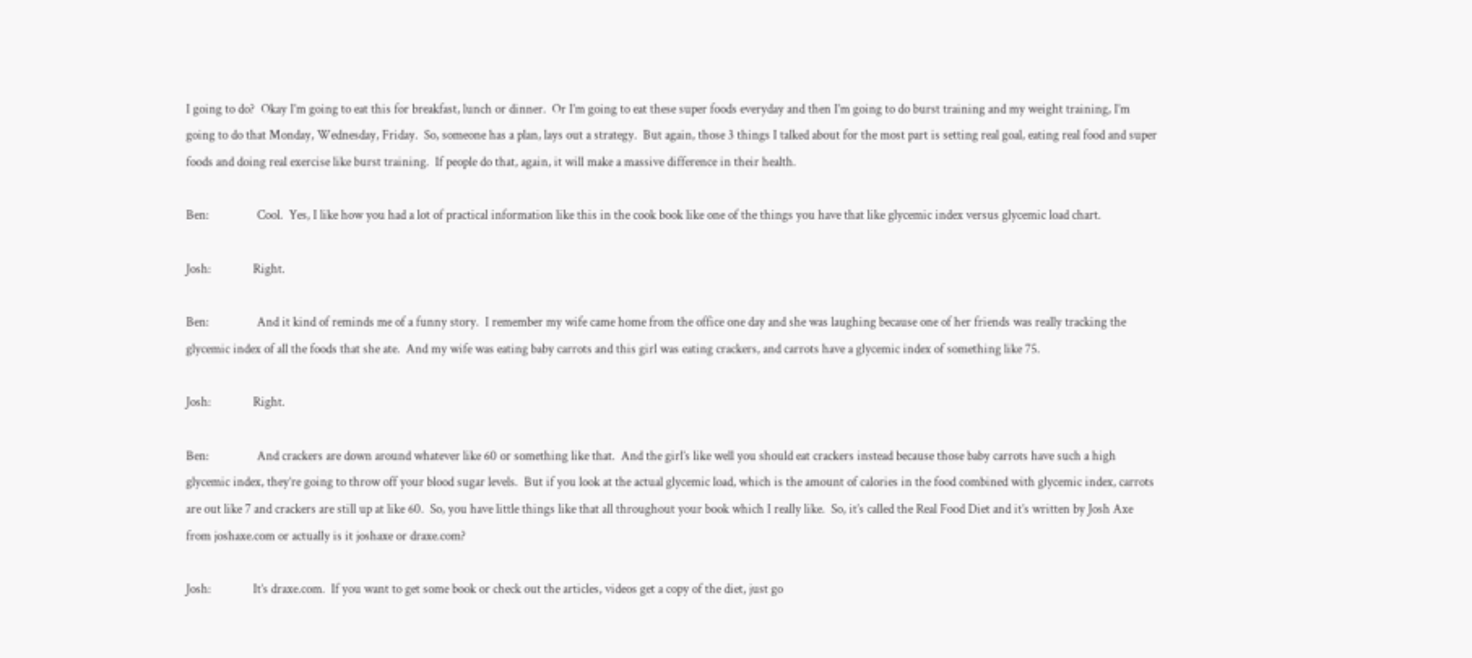I going to do?  Okay I’m going to eat this for breakfast, lunch or dinner.  Or I’m going to eat these super foods everyday and then I’m going to do burst training and my weight training, I’m going to do that Monday, Wednesday, Friday.  So, someone has a plan, lays out a strategy.  But again, those 3 things I talked about for the most part is setting real goal, eating real food and super foods and doing real exercise like burst training.  If people do that, again, it will make a massive difference in their health.

Ben:                Cool.  Yes, I like how you had a lot of practical information like this in the cook book like one of the things you have that like glycemic index versus glycemic load chart.

Josh:              Right.

Ben:                And it kind of reminds me of a funny story.  I remember my wife came home from the office one day and she was laughing because one of her friends was really tracking the glycemic index of all the foods that she ate.  And my wife was eating baby carrots and this girl was eating crackers, and carrots have a glycemic index of something like 75.

Josh:              Right.

Ben:                And crackers are down around whatever like 60 or something like that.  And the girl’s like well you should eat crackers instead because those baby carrots have such a high glycemic index, they’re going to throw off your blood sugar levels.  But if you look at the actual glycemic load, which is the amount of calories in the food combined with glycemic index, carrots are out like 7 and crackers are still up at like 60.  So, you have little things like that all throughout your book which I really like.  So, it’s called the Real Food Diet and it’s written by Josh Axe from joshaxe.com or actually is it joshaxe or draxe.com?

Josh:              It’s draxe.com.  If you want to get some book or check out the articles, videos get a copy of the diet, just go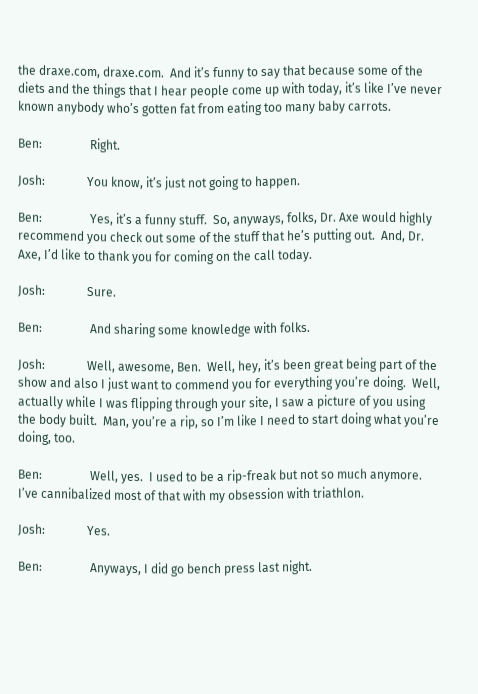the draxe.com, draxe.com.  And it’s funny to say that because some of the diets and the things that I hear people come up with today, it’s like I’ve never known anybody who’s gotten fat from eating too many baby carrots.

Ben:                Right.

Josh:              You know, it’s just not going to happen.

Ben:                Yes, it’s a funny stuff.  So, anyways, folks, Dr. Axe would highly recommend you check out some of the stuff that he’s putting out.  And, Dr. Axe, I’d like to thank you for coming on the call today.

Josh:              Sure.

Ben:                And sharing some knowledge with folks.

Josh:              Well, awesome, Ben.  Well, hey, it’s been great being part of the show and also I just want to commend you for everything you’re doing.  Well, actually while I was flipping through your site, I saw a picture of you using the body built.  Man, you’re a rip, so I’m like I need to start doing what you’re doing, too.

Ben:                Well, yes.  I used to be a rip-freak but not so much anymore.  I’ve cannibalized most of that with my obsession with triathlon.

Josh:              Yes.

Ben:                Anyways, I did go bench press last night.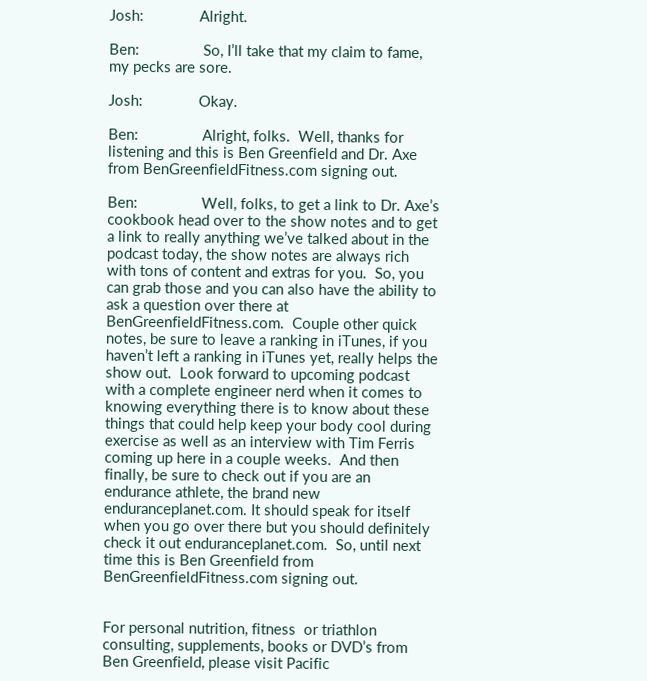Josh:              Alright.

Ben:                So, I’ll take that my claim to fame, my pecks are sore.

Josh:              Okay.

Ben:                Alright, folks.  Well, thanks for listening and this is Ben Greenfield and Dr. Axe from BenGreenfieldFitness.com signing out.

Ben:                Well, folks, to get a link to Dr. Axe’s cookbook head over to the show notes and to get a link to really anything we’ve talked about in the podcast today, the show notes are always rich with tons of content and extras for you.  So, you can grab those and you can also have the ability to ask a question over there at BenGreenfieldFitness.com.  Couple other quick notes, be sure to leave a ranking in iTunes, if you haven’t left a ranking in iTunes yet, really helps the show out.  Look forward to upcoming podcast with a complete engineer nerd when it comes to knowing everything there is to know about these things that could help keep your body cool during exercise as well as an interview with Tim Ferris coming up here in a couple weeks.  And then finally, be sure to check out if you are an endurance athlete, the brand new enduranceplanet.com. It should speak for itself when you go over there but you should definitely check it out enduranceplanet.com.  So, until next time this is Ben Greenfield from BenGreenfieldFitness.com signing out.


For personal nutrition, fitness  or triathlon consulting, supplements, books or DVD’s from Ben Greenfield, please visit Pacific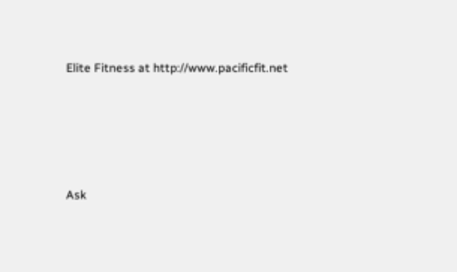Elite Fitness at http://www.pacificfit.net





Ask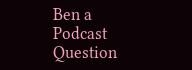Ben a Podcast Question